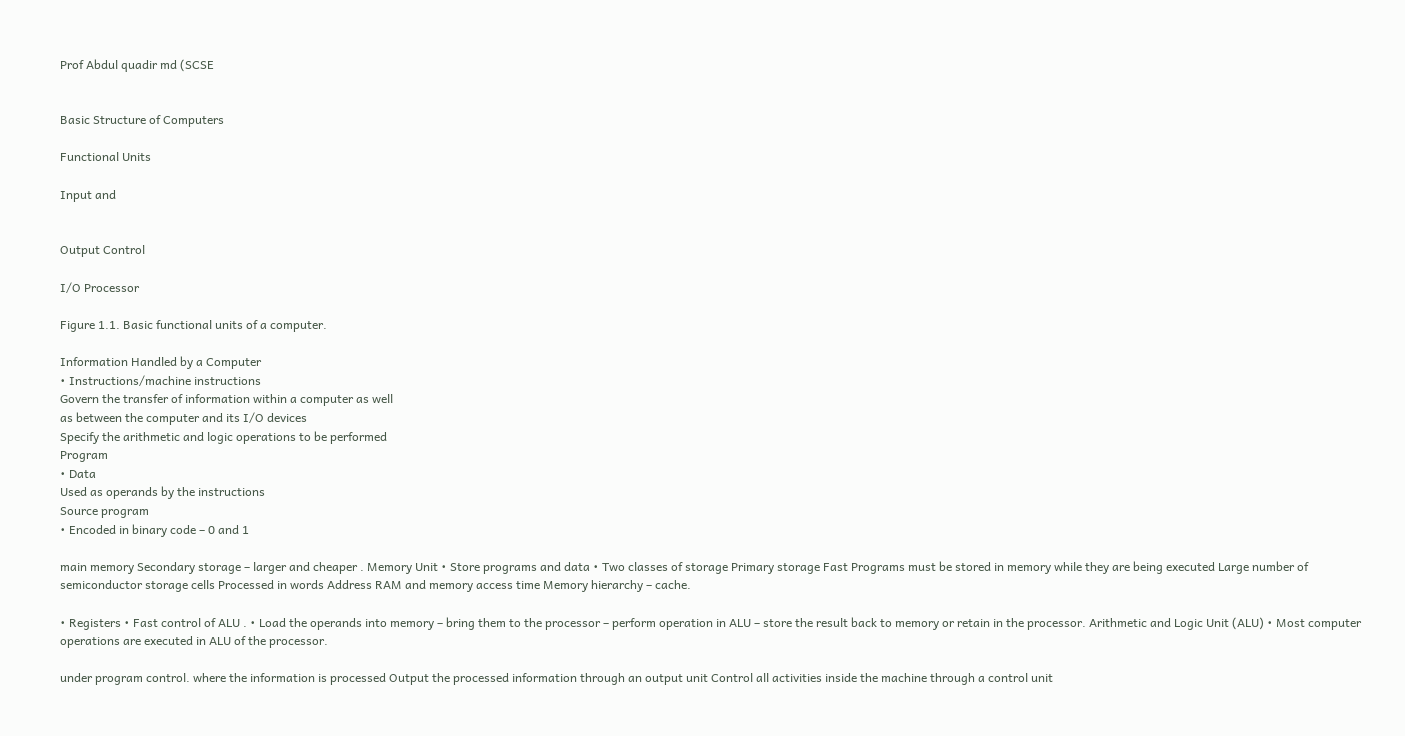Prof Abdul quadir md (SCSE


Basic Structure of Computers

Functional Units

Input and


Output Control

I/O Processor

Figure 1.1. Basic functional units of a computer.

Information Handled by a Computer
• Instructions/machine instructions
Govern the transfer of information within a computer as well
as between the computer and its I/O devices
Specify the arithmetic and logic operations to be performed
Program
• Data
Used as operands by the instructions
Source program
• Encoded in binary code – 0 and 1

main memory Secondary storage – larger and cheaper . Memory Unit • Store programs and data • Two classes of storage Primary storage Fast Programs must be stored in memory while they are being executed Large number of semiconductor storage cells Processed in words Address RAM and memory access time Memory hierarchy – cache.

• Registers • Fast control of ALU . • Load the operands into memory – bring them to the processor – perform operation in ALU – store the result back to memory or retain in the processor. Arithmetic and Logic Unit (ALU) • Most computer operations are executed in ALU of the processor.

under program control. where the information is processed Output the processed information through an output unit Control all activities inside the machine through a control unit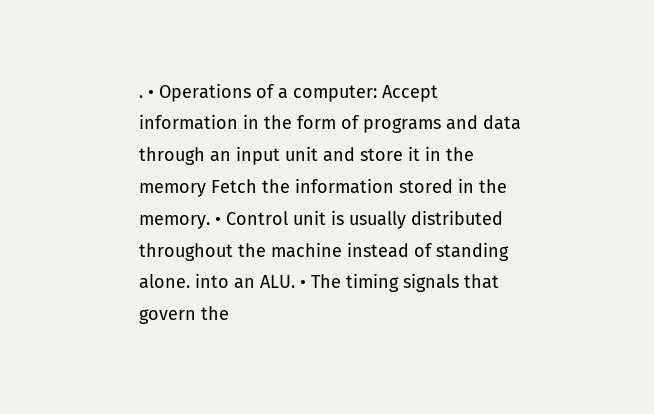. • Operations of a computer: Accept information in the form of programs and data through an input unit and store it in the memory Fetch the information stored in the memory. • Control unit is usually distributed throughout the machine instead of standing alone. into an ALU. • The timing signals that govern the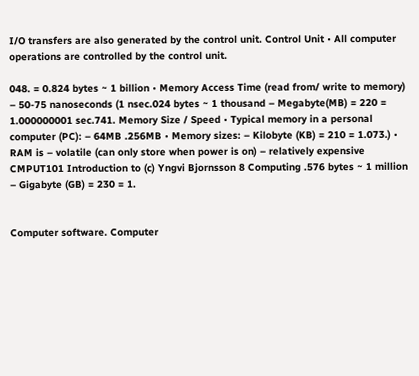I/O transfers are also generated by the control unit. Control Unit • All computer operations are controlled by the control unit.

048. = 0.824 bytes ~ 1 billion • Memory Access Time (read from/ write to memory) – 50-75 nanoseconds (1 nsec.024 bytes ~ 1 thousand – Megabyte(MB) = 220 = 1.000000001 sec.741. Memory Size / Speed • Typical memory in a personal computer (PC): – 64MB .256MB • Memory sizes: – Kilobyte (KB) = 210 = 1.073.) • RAM is – volatile (can only store when power is on) – relatively expensive CMPUT101 Introduction to (c) Yngvi Bjornsson 8 Computing .576 bytes ~ 1 million – Gigabyte (GB) = 230 = 1.


Computer software. Computer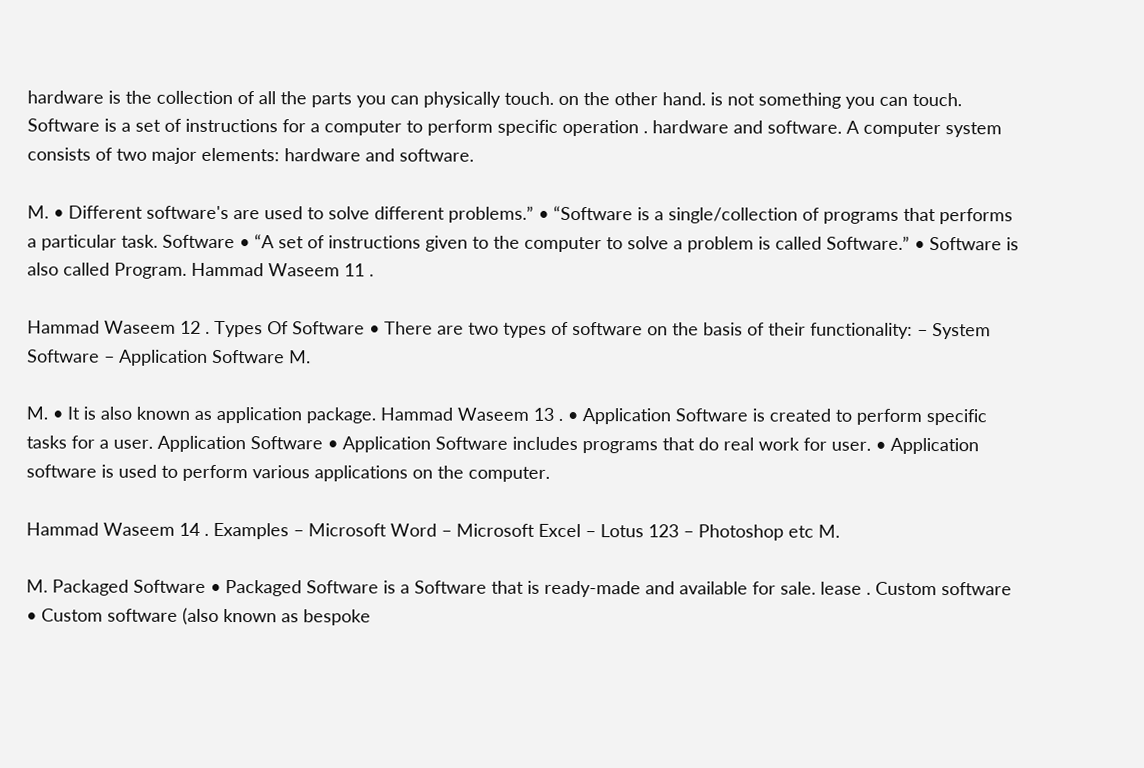hardware is the collection of all the parts you can physically touch. on the other hand. is not something you can touch. Software is a set of instructions for a computer to perform specific operation . hardware and software. A computer system consists of two major elements: hardware and software.

M. • Different software's are used to solve different problems.” • “Software is a single/collection of programs that performs a particular task. Software • “A set of instructions given to the computer to solve a problem is called Software.” • Software is also called Program. Hammad Waseem 11 .

Hammad Waseem 12 . Types Of Software • There are two types of software on the basis of their functionality: – System Software – Application Software M.

M. • It is also known as application package. Hammad Waseem 13 . • Application Software is created to perform specific tasks for a user. Application Software • Application Software includes programs that do real work for user. • Application software is used to perform various applications on the computer.

Hammad Waseem 14 . Examples – Microsoft Word – Microsoft Excel – Lotus 123 – Photoshop etc M.

M. Packaged Software • Packaged Software is a Software that is ready-made and available for sale. lease . Custom software • Custom software (also known as bespoke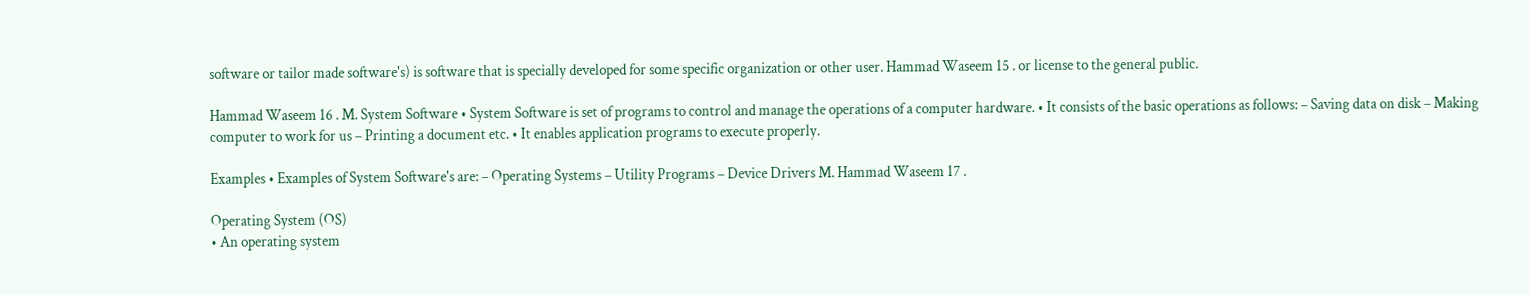software or tailor made software's) is software that is specially developed for some specific organization or other user. Hammad Waseem 15 . or license to the general public.

Hammad Waseem 16 . M. System Software • System Software is set of programs to control and manage the operations of a computer hardware. • It consists of the basic operations as follows: – Saving data on disk – Making computer to work for us – Printing a document etc. • It enables application programs to execute properly.

Examples • Examples of System Software's are: – Operating Systems – Utility Programs – Device Drivers M. Hammad Waseem 17 .

Operating System (OS)
• An operating system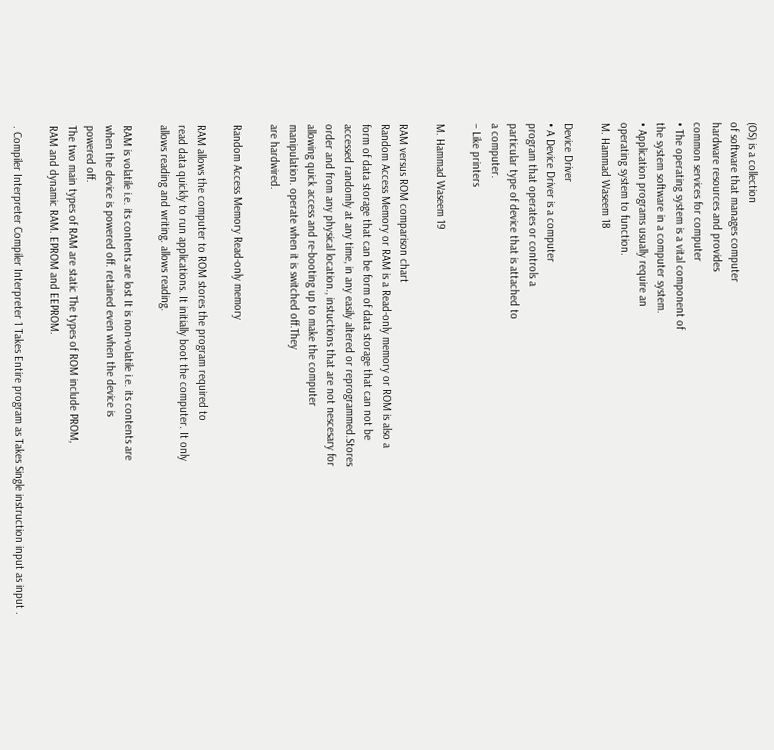(OS) is a collection
of software that manages computer
hardware resources and provides
common services for computer
• The operating system is a vital component of
the system software in a computer system.
• Application programs usually require an
operating system to function.
M. Hammad Waseem 18

Device Driver
• A Device Driver is a computer
program that operates or controls a
particular type of device that is attached to
a computer.
– Like printers

M. Hammad Waseem 19

RAM versus ROM comparison chart
Random Access Memory or RAM is a Read-only memory or ROM is also a
form of data storage that can be form of data storage that can not be
accessed randomly at any time, in any easily altered or reprogrammed.Stores
order and from any physical location., instuctions that are not nescesary for
allowing quick access and re-booting up to make the computer
manipulation. operate when it is switched off.They
are hardwired.

Random Access Memory Read-only memory

RAM allows the computer to ROM stores the program required to
read data quickly to run applications. It initially boot the computer. It only
allows reading and writing. allows reading.

RAM is volatile i.e. its contents are lost It is non-volatile i.e. its contents are
when the device is powered off. retained even when the device is
powered off.
The two main types of RAM are static The types of ROM include PROM,
RAM and dynamic RAM. EPROM and EEPROM.

. Compiler Interpreter Compiler Interpreter 1 Takes Entire program as Takes Single instruction input as input .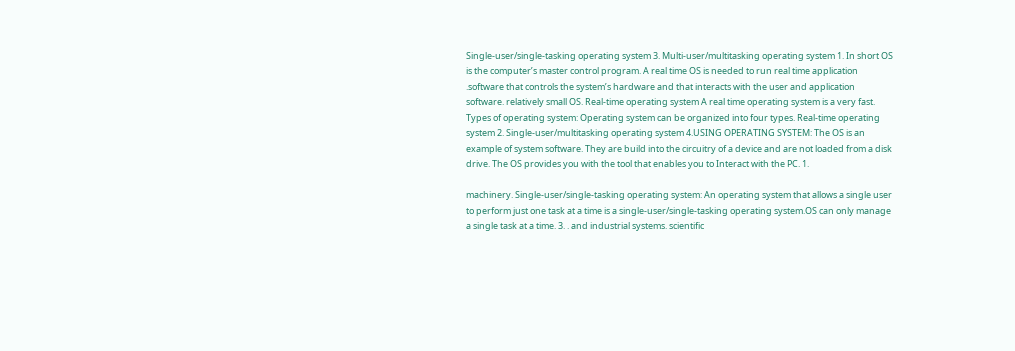Single-user/single-tasking operating system 3. Multi-user/multitasking operating system 1. In short OS is the computer’s master control program. A real time OS is needed to run real time application .software that controls the system’s hardware and that interacts with the user and application software. relatively small OS. Real-time operating system A real time operating system is a very fast. Types of operating system: Operating system can be organized into four types. Real-time operating system 2. Single-user/multitasking operating system 4.USING OPERATING SYSTEM: The OS is an example of system software. They are build into the circuitry of a device and are not loaded from a disk drive. The OS provides you with the tool that enables you to Interact with the PC. 1.

machinery. Single-user/single-tasking operating system: An operating system that allows a single user to perform just one task at a time is a single-user/single-tasking operating system.OS can only manage a single task at a time. 3. . and industrial systems. scientific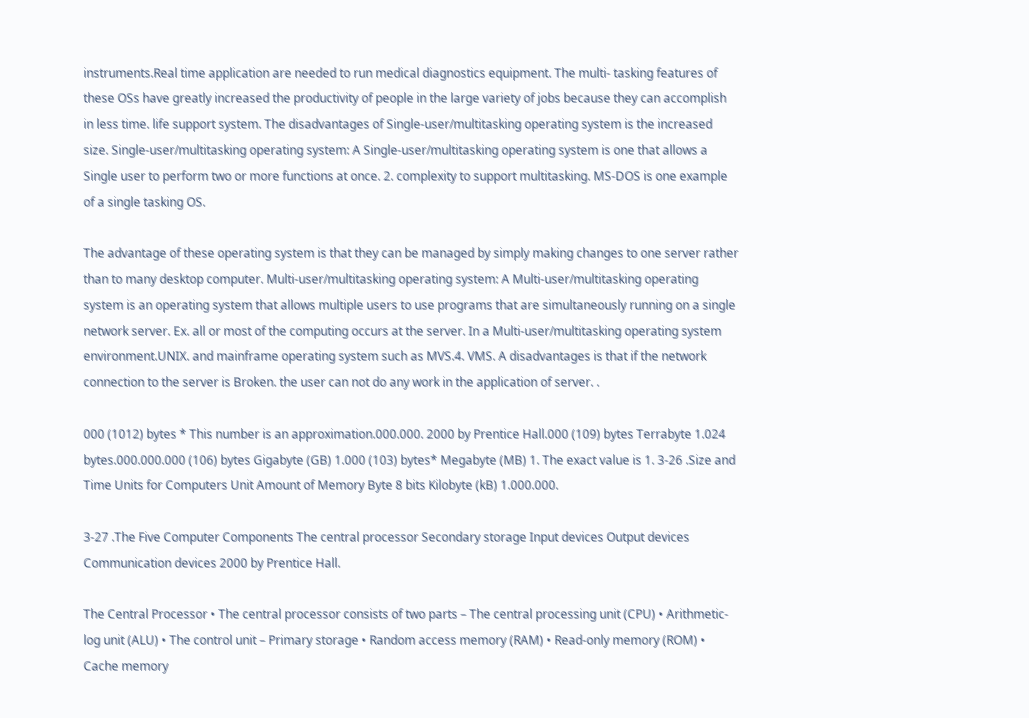instruments.Real time application are needed to run medical diagnostics equipment. The multi- tasking features of these OSs have greatly increased the productivity of people in the large variety of jobs because they can accomplish in less time. life support system. The disadvantages of Single-user/multitasking operating system is the increased size. Single-user/multitasking operating system: A Single-user/multitasking operating system is one that allows a Single user to perform two or more functions at once. 2. complexity to support multitasking. MS-DOS is one example of a single tasking OS.

The advantage of these operating system is that they can be managed by simply making changes to one server rather than to many desktop computer. Multi-user/multitasking operating system: A Multi-user/multitasking operating system is an operating system that allows multiple users to use programs that are simultaneously running on a single network server. Ex. all or most of the computing occurs at the server. In a Multi-user/multitasking operating system environment.UNIX. and mainframe operating system such as MVS.4. VMS. A disadvantages is that if the network connection to the server is Broken. the user can not do any work in the application of server. .

000 (1012) bytes * This number is an approximation.000.000. 2000 by Prentice Hall.000 (109) bytes Terrabyte 1.024 bytes.000.000.000 (106) bytes Gigabyte (GB) 1.000 (103) bytes* Megabyte (MB) 1. The exact value is 1. 3-26 .Size and Time Units for Computers Unit Amount of Memory Byte 8 bits Kilobyte (kB) 1.000.000.

3-27 .The Five Computer Components The central processor Secondary storage Input devices Output devices Communication devices 2000 by Prentice Hall.

The Central Processor • The central processor consists of two parts – The central processing unit (CPU) • Arithmetic-log unit (ALU) • The control unit – Primary storage • Random access memory (RAM) • Read-only memory (ROM) • Cache memory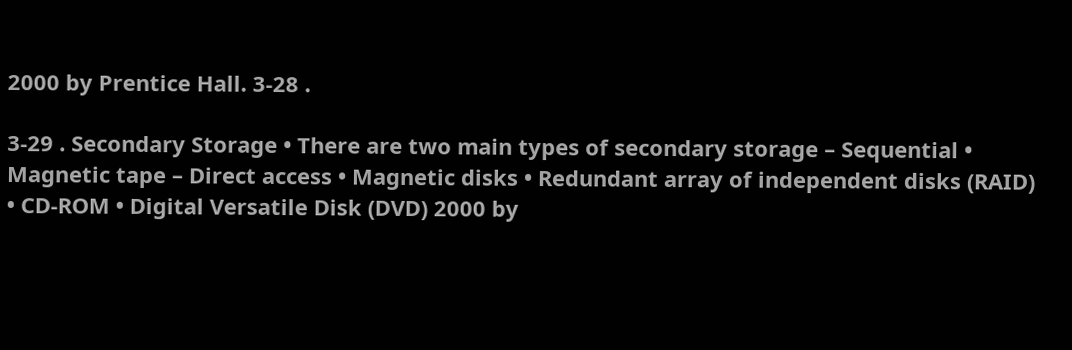2000 by Prentice Hall. 3-28 .

3-29 . Secondary Storage • There are two main types of secondary storage – Sequential • Magnetic tape – Direct access • Magnetic disks • Redundant array of independent disks (RAID) • CD-ROM • Digital Versatile Disk (DVD) 2000 by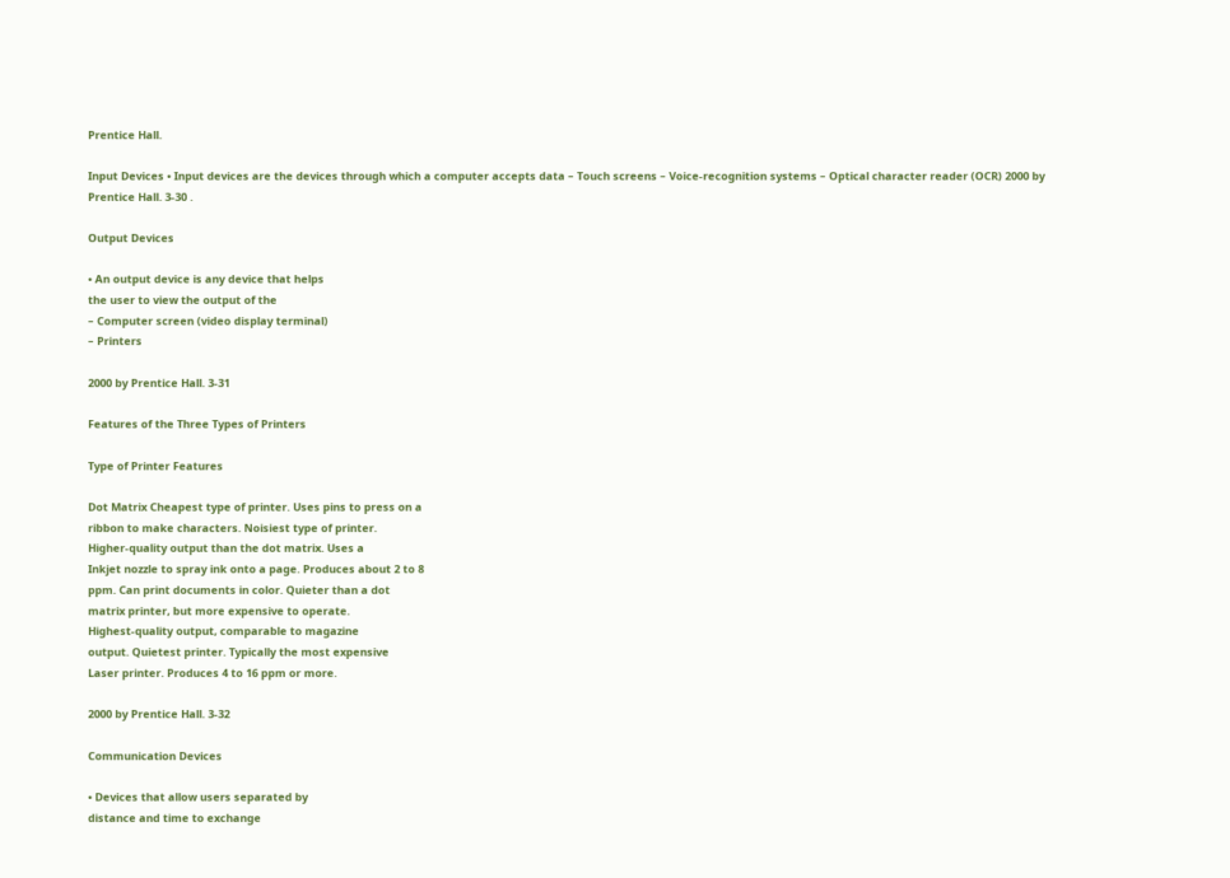Prentice Hall.

Input Devices • Input devices are the devices through which a computer accepts data – Touch screens – Voice-recognition systems – Optical character reader (OCR) 2000 by Prentice Hall. 3-30 .

Output Devices

• An output device is any device that helps
the user to view the output of the
– Computer screen (video display terminal)
– Printers

2000 by Prentice Hall. 3-31

Features of the Three Types of Printers

Type of Printer Features

Dot Matrix Cheapest type of printer. Uses pins to press on a
ribbon to make characters. Noisiest type of printer.
Higher-quality output than the dot matrix. Uses a
Inkjet nozzle to spray ink onto a page. Produces about 2 to 8
ppm. Can print documents in color. Quieter than a dot
matrix printer, but more expensive to operate.
Highest-quality output, comparable to magazine
output. Quietest printer. Typically the most expensive
Laser printer. Produces 4 to 16 ppm or more.

2000 by Prentice Hall. 3-32

Communication Devices

• Devices that allow users separated by
distance and time to exchange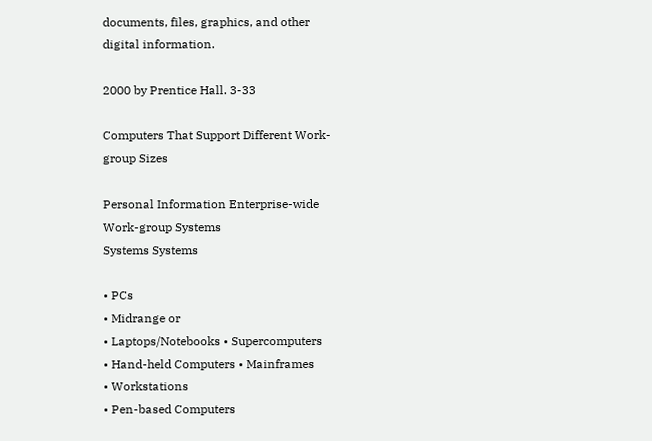documents, files, graphics, and other
digital information.

2000 by Prentice Hall. 3-33

Computers That Support Different Work-
group Sizes

Personal Information Enterprise-wide
Work-group Systems
Systems Systems

• PCs
• Midrange or
• Laptops/Notebooks • Supercomputers
• Hand-held Computers • Mainframes
• Workstations
• Pen-based Computers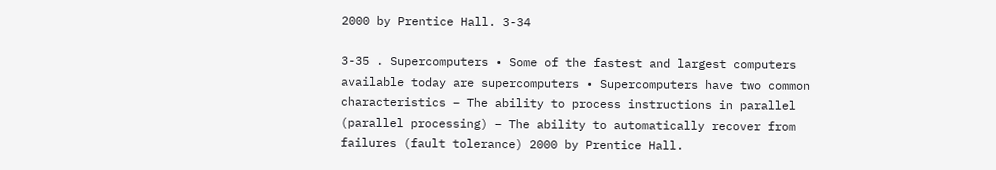2000 by Prentice Hall. 3-34

3-35 . Supercomputers • Some of the fastest and largest computers available today are supercomputers • Supercomputers have two common characteristics – The ability to process instructions in parallel (parallel processing) – The ability to automatically recover from failures (fault tolerance) 2000 by Prentice Hall.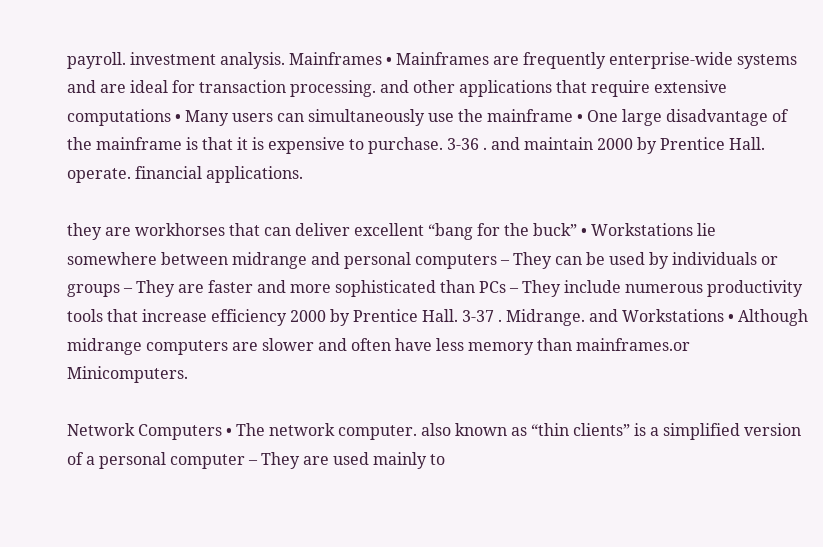payroll. investment analysis. Mainframes • Mainframes are frequently enterprise-wide systems and are ideal for transaction processing. and other applications that require extensive computations • Many users can simultaneously use the mainframe • One large disadvantage of the mainframe is that it is expensive to purchase. 3-36 . and maintain 2000 by Prentice Hall. operate. financial applications.

they are workhorses that can deliver excellent “bang for the buck” • Workstations lie somewhere between midrange and personal computers – They can be used by individuals or groups – They are faster and more sophisticated than PCs – They include numerous productivity tools that increase efficiency 2000 by Prentice Hall. 3-37 . Midrange. and Workstations • Although midrange computers are slower and often have less memory than mainframes.or Minicomputers.

Network Computers • The network computer. also known as “thin clients” is a simplified version of a personal computer – They are used mainly to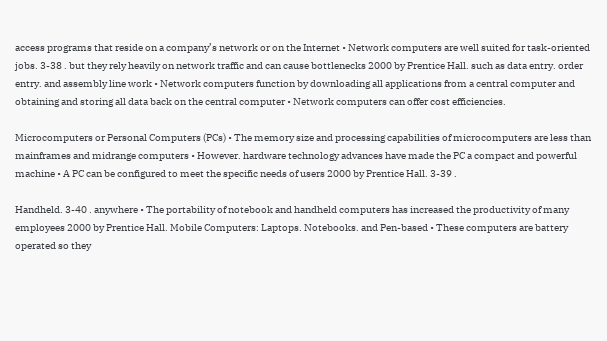access programs that reside on a company’s network or on the Internet • Network computers are well suited for task-oriented jobs. 3-38 . but they rely heavily on network traffic and can cause bottlenecks 2000 by Prentice Hall. such as data entry. order entry. and assembly line work • Network computers function by downloading all applications from a central computer and obtaining and storing all data back on the central computer • Network computers can offer cost efficiencies.

Microcomputers or Personal Computers (PCs) • The memory size and processing capabilities of microcomputers are less than mainframes and midrange computers • However. hardware technology advances have made the PC a compact and powerful machine • A PC can be configured to meet the specific needs of users 2000 by Prentice Hall. 3-39 .

Handheld. 3-40 . anywhere • The portability of notebook and handheld computers has increased the productivity of many employees 2000 by Prentice Hall. Mobile Computers: Laptops. Notebooks. and Pen-based • These computers are battery operated so they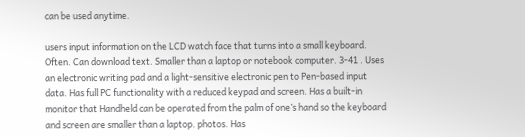can be used anytime.

users input information on the LCD watch face that turns into a small keyboard. Often. Can download text. Smaller than a laptop or notebook computer. 3-41 . Uses an electronic writing pad and a light-sensitive electronic pen to Pen-based input data. Has full PC functionality with a reduced keypad and screen. Has a built-in monitor that Handheld can be operated from the palm of one’s hand so the keyboard and screen are smaller than a laptop. photos. Has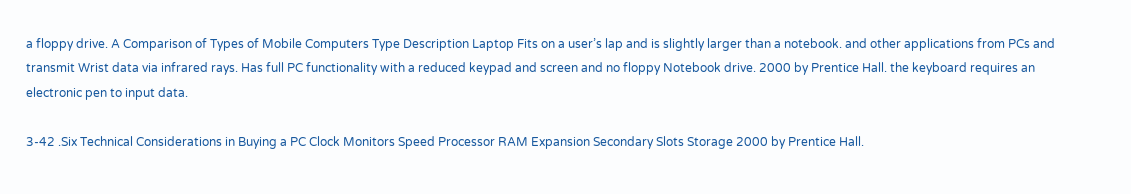a floppy drive. A Comparison of Types of Mobile Computers Type Description Laptop Fits on a user’s lap and is slightly larger than a notebook. and other applications from PCs and transmit Wrist data via infrared rays. Has full PC functionality with a reduced keypad and screen and no floppy Notebook drive. 2000 by Prentice Hall. the keyboard requires an electronic pen to input data.

3-42 .Six Technical Considerations in Buying a PC Clock Monitors Speed Processor RAM Expansion Secondary Slots Storage 2000 by Prentice Hall.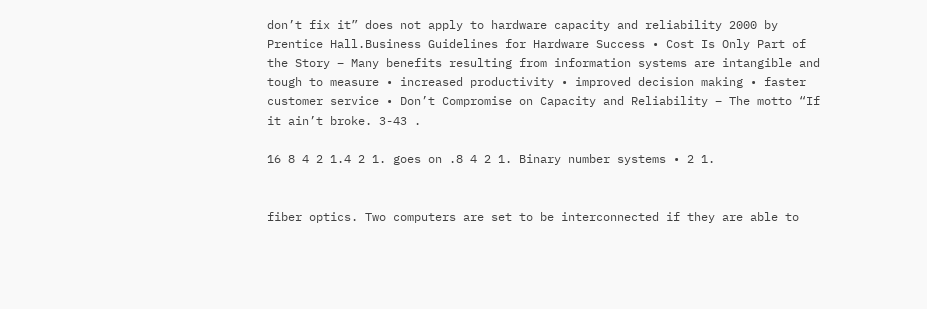don’t fix it” does not apply to hardware capacity and reliability 2000 by Prentice Hall.Business Guidelines for Hardware Success • Cost Is Only Part of the Story – Many benefits resulting from information systems are intangible and tough to measure • increased productivity • improved decision making • faster customer service • Don’t Compromise on Capacity and Reliability – The motto “If it ain’t broke. 3-43 .

16 8 4 2 1.4 2 1. goes on .8 4 2 1. Binary number systems • 2 1.


fiber optics. Two computers are set to be interconnected if they are able to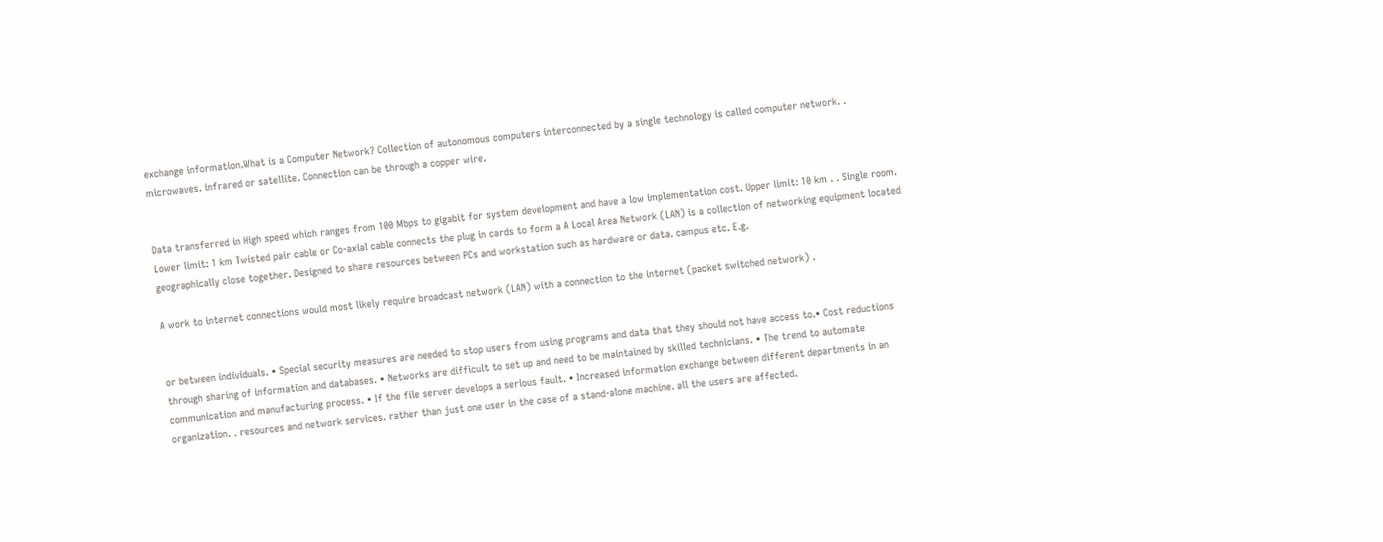exchange information.What is a Computer Network? Collection of autonomous computers interconnected by a single technology is called computer network. . microwaves. infrared or satellite. Connection can be through a copper wire.


Data transferred in High speed which ranges from 100 Mbps to gigabit for system development and have a low implementation cost. Upper limit: 10 km . . Single room. Lower limit: 1 km Twisted pair cable or Co-axial cable connects the plug in cards to form a A Local Area Network (LAN) is a collection of networking equipment located geographically close together. Designed to share resources between PCs and workstation such as hardware or data. campus etc. E.g.

A work to internet connections would most likely require broadcast network (LAN) with a connection to the internet (packet switched network) .


or between individuals. • Special security measures are needed to stop users from using programs and data that they should not have access to.• Cost reductions through sharing of information and databases. • Networks are difficult to set up and need to be maintained by skilled technicians. • The trend to automate communication and manufacturing process. • If the file server develops a serious fault. • Increased information exchange between different departments in an organization. . resources and network services. rather than just one user in the case of a stand-alone machine. all the users are affected.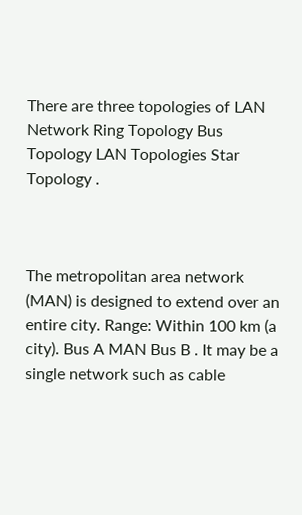There are three topologies of LAN Network Ring Topology Bus Topology LAN Topologies Star Topology .



The metropolitan area network (MAN) is designed to extend over an entire city. Range: Within 100 km (a city). Bus A MAN Bus B . It may be a single network such as cable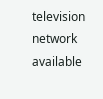television network available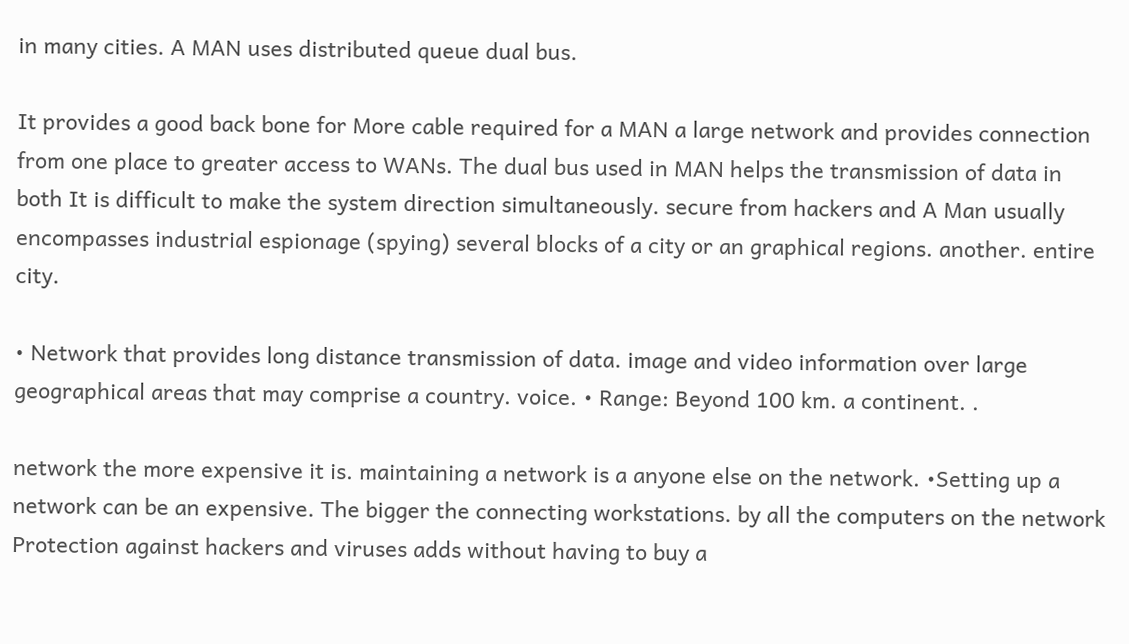in many cities. A MAN uses distributed queue dual bus.

It provides a good back bone for More cable required for a MAN a large network and provides connection from one place to greater access to WANs. The dual bus used in MAN helps the transmission of data in both It is difficult to make the system direction simultaneously. secure from hackers and A Man usually encompasses industrial espionage (spying) several blocks of a city or an graphical regions. another. entire city.

• Network that provides long distance transmission of data. image and video information over large geographical areas that may comprise a country. voice. • Range: Beyond 100 km. a continent. .

network the more expensive it is. maintaining a network is a anyone else on the network. •Setting up a network can be an expensive. The bigger the connecting workstations. by all the computers on the network Protection against hackers and viruses adds without having to buy a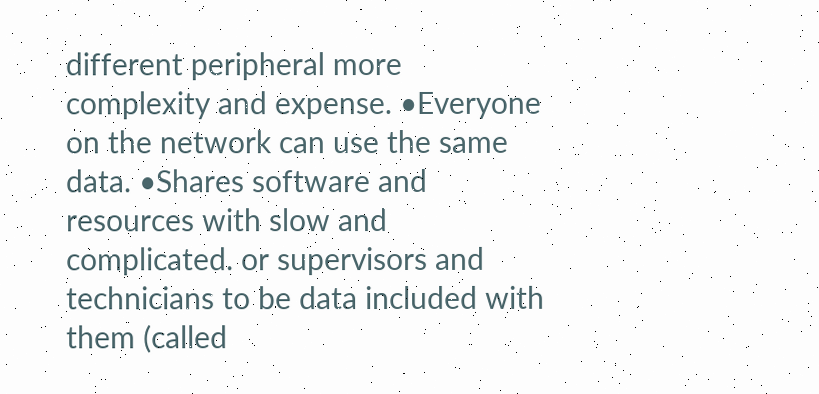different peripheral more complexity and expense. •Everyone on the network can use the same data. •Shares software and resources with slow and complicated. or supervisors and technicians to be data included with them (called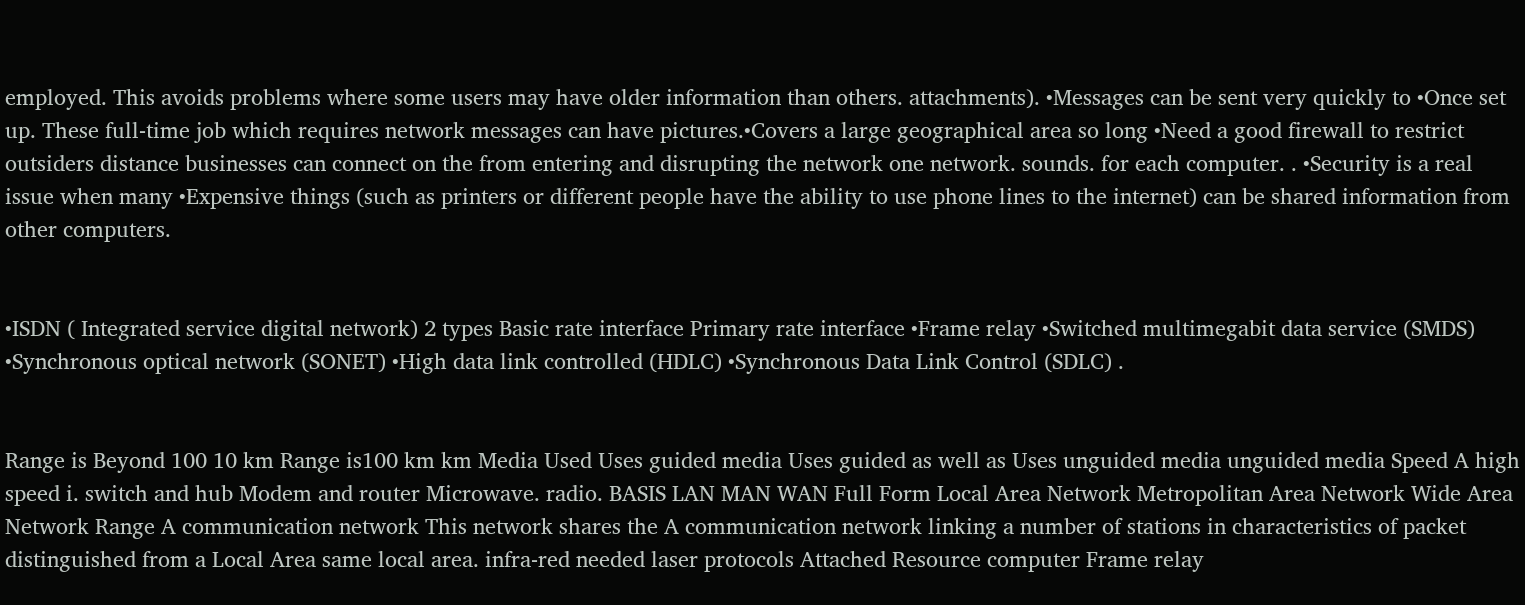employed. This avoids problems where some users may have older information than others. attachments). •Messages can be sent very quickly to •Once set up. These full-time job which requires network messages can have pictures.•Covers a large geographical area so long •Need a good firewall to restrict outsiders distance businesses can connect on the from entering and disrupting the network one network. sounds. for each computer. . •Security is a real issue when many •Expensive things (such as printers or different people have the ability to use phone lines to the internet) can be shared information from other computers.


•ISDN ( Integrated service digital network) 2 types Basic rate interface Primary rate interface •Frame relay •Switched multimegabit data service (SMDS) •Synchronous optical network (SONET) •High data link controlled (HDLC) •Synchronous Data Link Control (SDLC) .


Range is Beyond 100 10 km Range is100 km km Media Used Uses guided media Uses guided as well as Uses unguided media unguided media Speed A high speed i. switch and hub Modem and router Microwave. radio. BASIS LAN MAN WAN Full Form Local Area Network Metropolitan Area Network Wide Area Network Range A communication network This network shares the A communication network linking a number of stations in characteristics of packet distinguished from a Local Area same local area. infra-red needed laser protocols Attached Resource computer Frame relay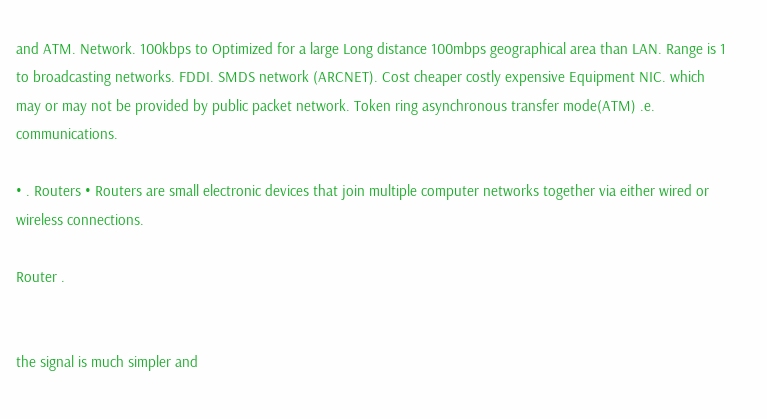and ATM. Network. 100kbps to Optimized for a large Long distance 100mbps geographical area than LAN. Range is 1 to broadcasting networks. FDDI. SMDS network (ARCNET). Cost cheaper costly expensive Equipment NIC. which may or may not be provided by public packet network. Token ring asynchronous transfer mode(ATM) .e. communications.

• . Routers • Routers are small electronic devices that join multiple computer networks together via either wired or wireless connections.

Router .


the signal is much simpler and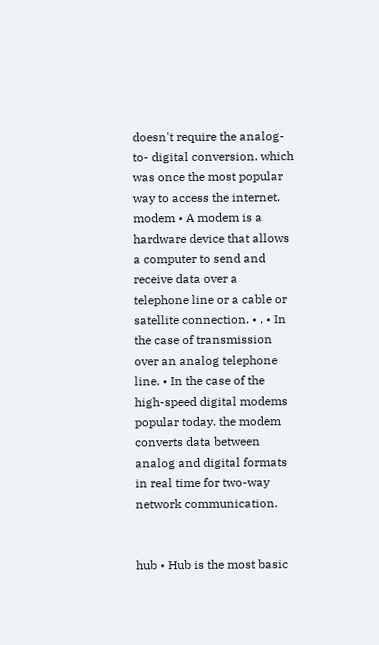doesn't require the analog-to- digital conversion. which was once the most popular way to access the internet. modem • A modem is a hardware device that allows a computer to send and receive data over a telephone line or a cable or satellite connection. • . • In the case of transmission over an analog telephone line. • In the case of the high-speed digital modems popular today. the modem converts data between analog and digital formats in real time for two-way network communication.


hub • Hub is the most basic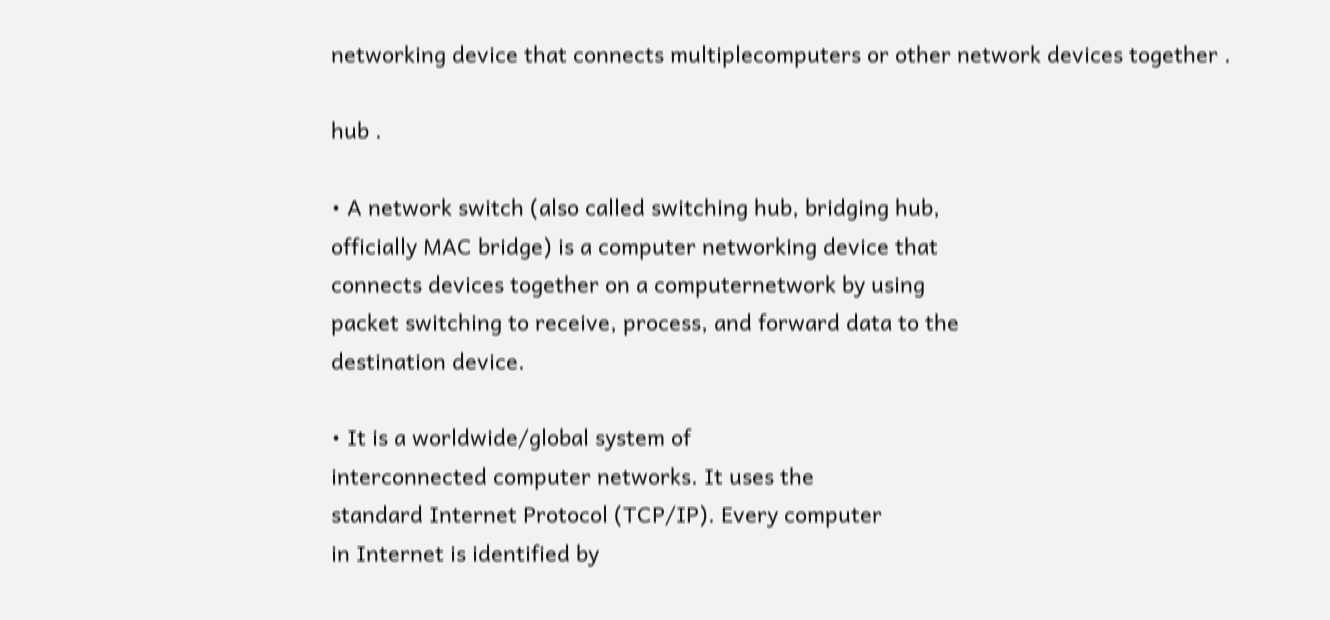networking device that connects multiplecomputers or other network devices together .

hub .

• A network switch (also called switching hub, bridging hub,
officially MAC bridge) is a computer networking device that
connects devices together on a computernetwork by using
packet switching to receive, process, and forward data to the
destination device.

• It is a worldwide/global system of
interconnected computer networks. It uses the
standard Internet Protocol (TCP/IP). Every computer
in Internet is identified by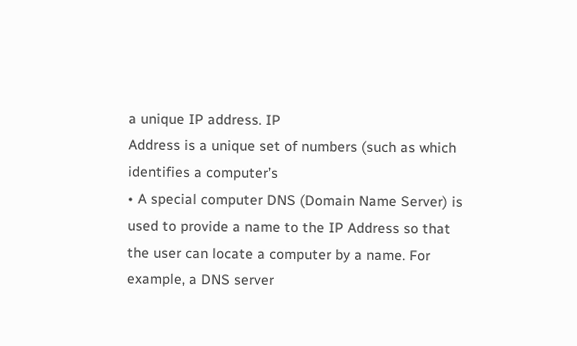a unique IP address. IP
Address is a unique set of numbers (such as which identifies a computer’s
• A special computer DNS (Domain Name Server) is
used to provide a name to the IP Address so that
the user can locate a computer by a name. For
example, a DNS server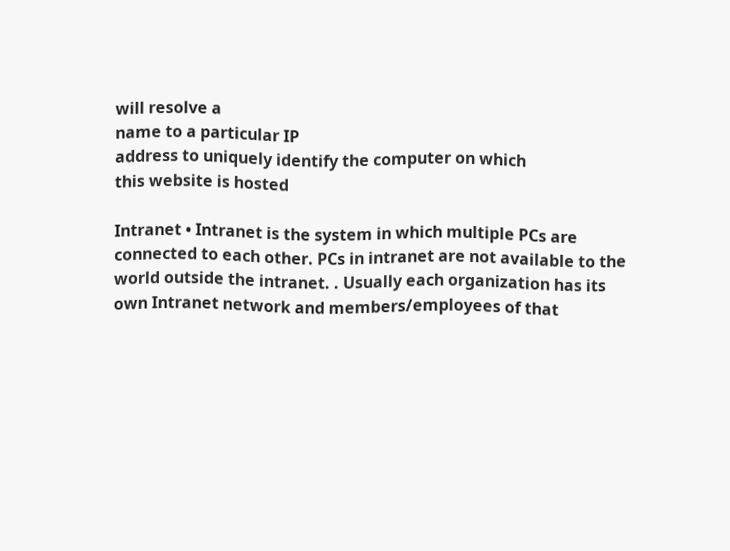will resolve a
name to a particular IP
address to uniquely identify the computer on which
this website is hosted

Intranet • Intranet is the system in which multiple PCs are connected to each other. PCs in intranet are not available to the world outside the intranet. . Usually each organization has its own Intranet network and members/employees of that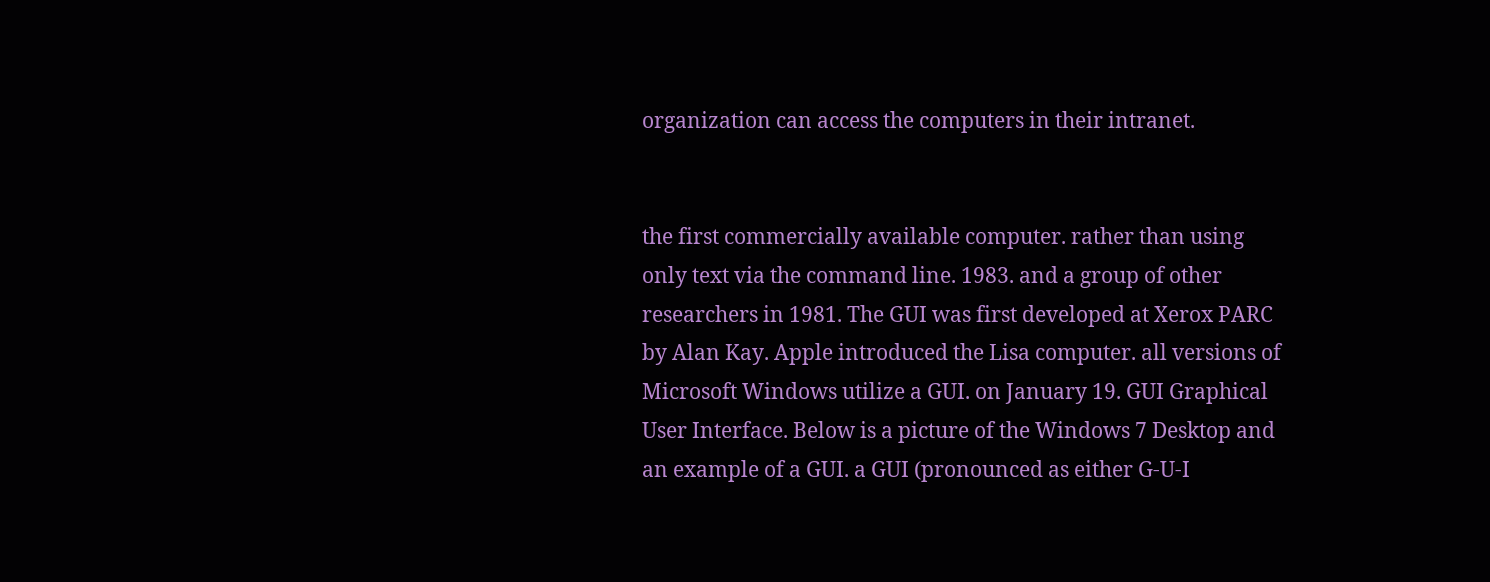organization can access the computers in their intranet.


the first commercially available computer. rather than using only text via the command line. 1983. and a group of other researchers in 1981. The GUI was first developed at Xerox PARC by Alan Kay. Apple introduced the Lisa computer. all versions of Microsoft Windows utilize a GUI. on January 19. GUI Graphical User Interface. Below is a picture of the Windows 7 Desktop and an example of a GUI. a GUI (pronounced as either G-U-I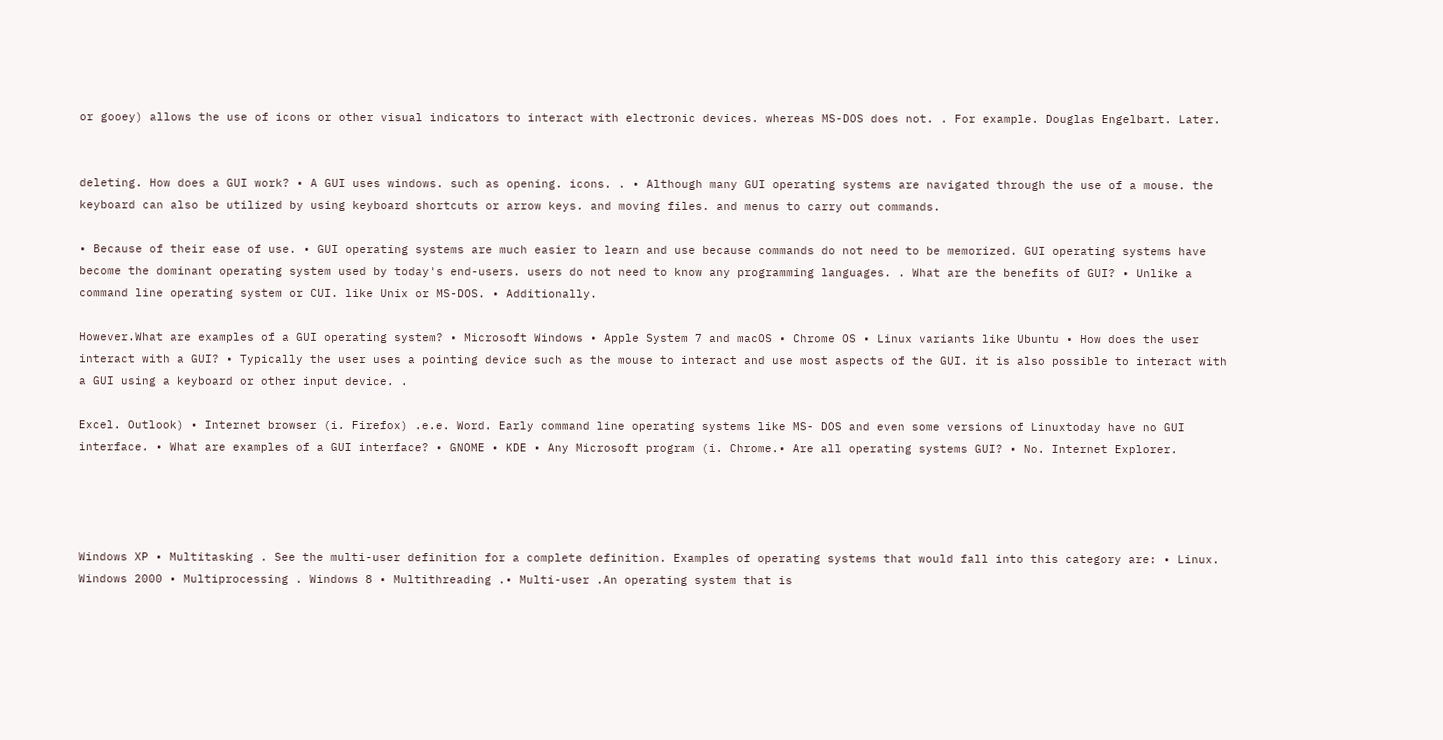or gooey) allows the use of icons or other visual indicators to interact with electronic devices. whereas MS-DOS does not. . For example. Douglas Engelbart. Later.


deleting. How does a GUI work? • A GUI uses windows. such as opening. icons. . • Although many GUI operating systems are navigated through the use of a mouse. the keyboard can also be utilized by using keyboard shortcuts or arrow keys. and moving files. and menus to carry out commands.

• Because of their ease of use. • GUI operating systems are much easier to learn and use because commands do not need to be memorized. GUI operating systems have become the dominant operating system used by today's end-users. users do not need to know any programming languages. . What are the benefits of GUI? • Unlike a command line operating system or CUI. like Unix or MS-DOS. • Additionally.

However.What are examples of a GUI operating system? • Microsoft Windows • Apple System 7 and macOS • Chrome OS • Linux variants like Ubuntu • How does the user interact with a GUI? • Typically the user uses a pointing device such as the mouse to interact and use most aspects of the GUI. it is also possible to interact with a GUI using a keyboard or other input device. .

Excel. Outlook) • Internet browser (i. Firefox) .e.e. Word. Early command line operating systems like MS- DOS and even some versions of Linuxtoday have no GUI interface. • What are examples of a GUI interface? • GNOME • KDE • Any Microsoft program (i. Chrome.• Are all operating systems GUI? • No. Internet Explorer.




Windows XP • Multitasking . See the multi-user definition for a complete definition. Examples of operating systems that would fall into this category are: • Linux. Windows 2000 • Multiprocessing . Windows 8 • Multithreading .• Multi-user .An operating system that is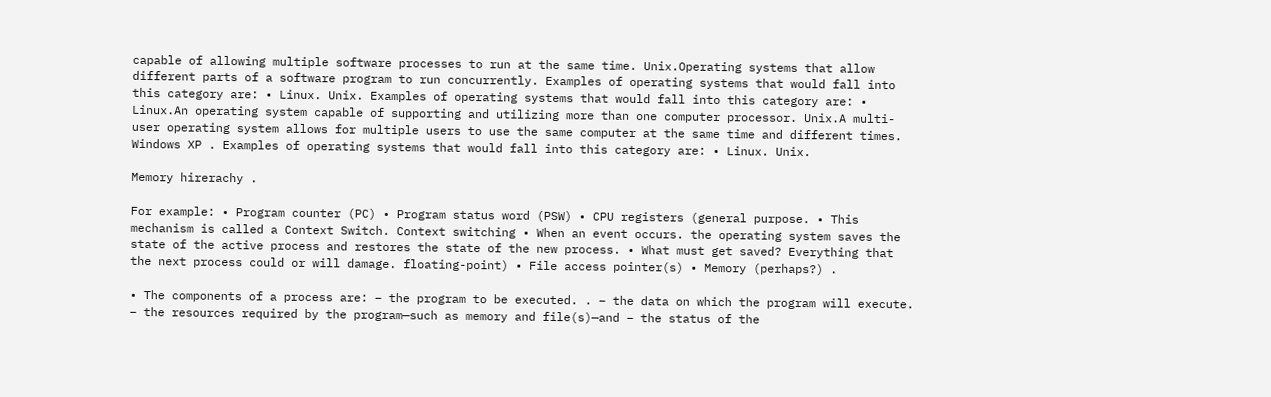capable of allowing multiple software processes to run at the same time. Unix.Operating systems that allow different parts of a software program to run concurrently. Examples of operating systems that would fall into this category are: • Linux. Unix. Examples of operating systems that would fall into this category are: • Linux.An operating system capable of supporting and utilizing more than one computer processor. Unix.A multi-user operating system allows for multiple users to use the same computer at the same time and different times. Windows XP . Examples of operating systems that would fall into this category are: • Linux. Unix.

Memory hirerachy .

For example: • Program counter (PC) • Program status word (PSW) • CPU registers (general purpose. • This mechanism is called a Context Switch. Context switching • When an event occurs. the operating system saves the state of the active process and restores the state of the new process. • What must get saved? Everything that the next process could or will damage. floating-point) • File access pointer(s) • Memory (perhaps?) .

• The components of a process are: – the program to be executed. . – the data on which the program will execute. – the resources required by the program—such as memory and file(s)—and – the status of the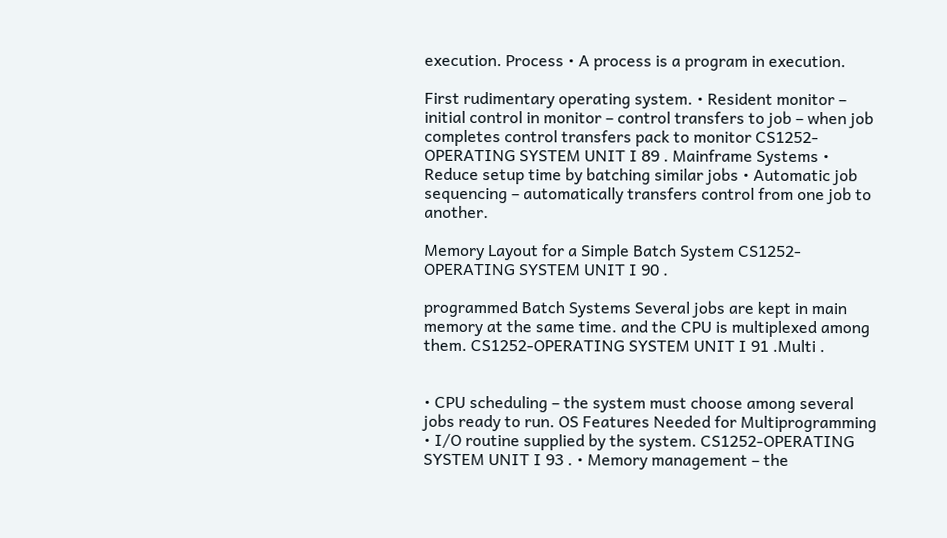execution. Process • A process is a program in execution.

First rudimentary operating system. • Resident monitor – initial control in monitor – control transfers to job – when job completes control transfers pack to monitor CS1252-OPERATING SYSTEM UNIT I 89 . Mainframe Systems • Reduce setup time by batching similar jobs • Automatic job sequencing – automatically transfers control from one job to another.

Memory Layout for a Simple Batch System CS1252-OPERATING SYSTEM UNIT I 90 .

programmed Batch Systems Several jobs are kept in main memory at the same time. and the CPU is multiplexed among them. CS1252-OPERATING SYSTEM UNIT I 91 .Multi .


• CPU scheduling – the system must choose among several jobs ready to run. OS Features Needed for Multiprogramming • I/O routine supplied by the system. CS1252-OPERATING SYSTEM UNIT I 93 . • Memory management – the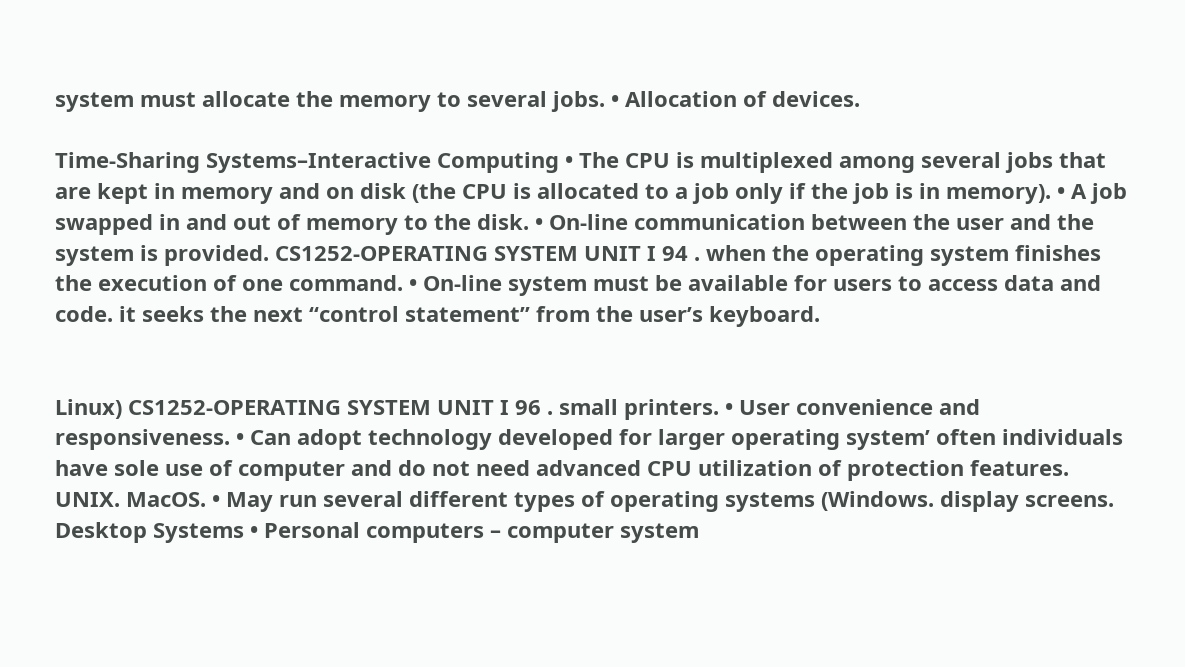system must allocate the memory to several jobs. • Allocation of devices.

Time-Sharing Systems–Interactive Computing • The CPU is multiplexed among several jobs that are kept in memory and on disk (the CPU is allocated to a job only if the job is in memory). • A job swapped in and out of memory to the disk. • On-line communication between the user and the system is provided. CS1252-OPERATING SYSTEM UNIT I 94 . when the operating system finishes the execution of one command. • On-line system must be available for users to access data and code. it seeks the next “control statement” from the user’s keyboard.


Linux) CS1252-OPERATING SYSTEM UNIT I 96 . small printers. • User convenience and responsiveness. • Can adopt technology developed for larger operating system’ often individuals have sole use of computer and do not need advanced CPU utilization of protection features. UNIX. MacOS. • May run several different types of operating systems (Windows. display screens. Desktop Systems • Personal computers – computer system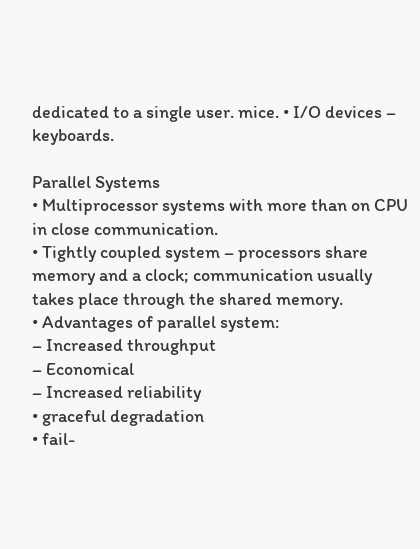dedicated to a single user. mice. • I/O devices – keyboards.

Parallel Systems
• Multiprocessor systems with more than on CPU
in close communication.
• Tightly coupled system – processors share
memory and a clock; communication usually
takes place through the shared memory.
• Advantages of parallel system:
– Increased throughput
– Economical
– Increased reliability
• graceful degradation
• fail-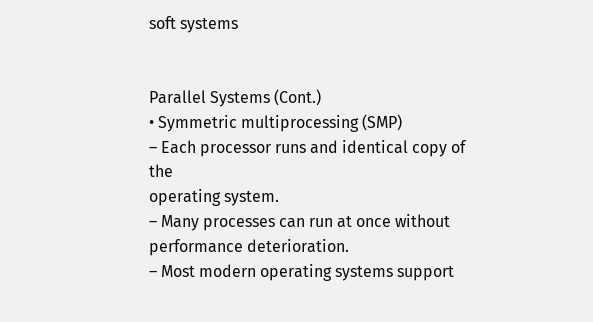soft systems


Parallel Systems (Cont.)
• Symmetric multiprocessing (SMP)
– Each processor runs and identical copy of the
operating system.
– Many processes can run at once without
performance deterioration.
– Most modern operating systems support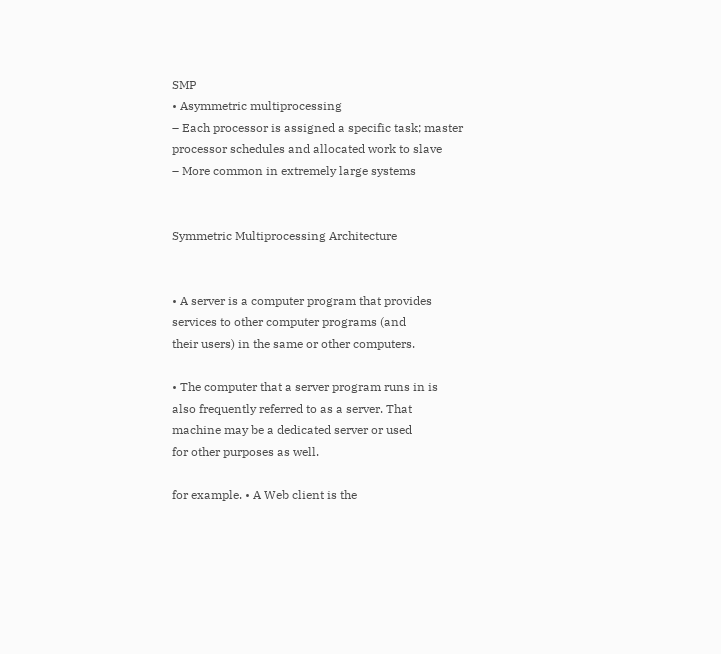SMP
• Asymmetric multiprocessing
– Each processor is assigned a specific task; master
processor schedules and allocated work to slave
– More common in extremely large systems


Symmetric Multiprocessing Architecture


• A server is a computer program that provides
services to other computer programs (and
their users) in the same or other computers.

• The computer that a server program runs in is
also frequently referred to as a server. That
machine may be a dedicated server or used
for other purposes as well.

for example. • A Web client is the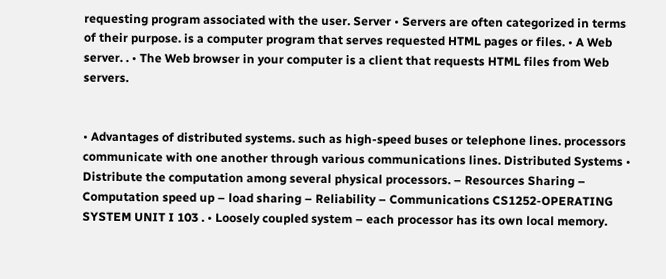requesting program associated with the user. Server • Servers are often categorized in terms of their purpose. is a computer program that serves requested HTML pages or files. • A Web server. . • The Web browser in your computer is a client that requests HTML files from Web servers.


• Advantages of distributed systems. such as high-speed buses or telephone lines. processors communicate with one another through various communications lines. Distributed Systems • Distribute the computation among several physical processors. – Resources Sharing – Computation speed up – load sharing – Reliability – Communications CS1252-OPERATING SYSTEM UNIT I 103 . • Loosely coupled system – each processor has its own local memory.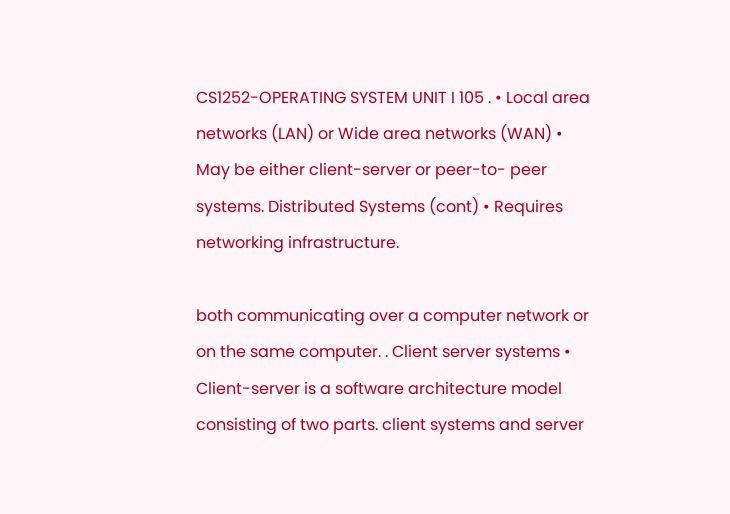CS1252-OPERATING SYSTEM UNIT I 105 . • Local area networks (LAN) or Wide area networks (WAN) • May be either client-server or peer-to- peer systems. Distributed Systems (cont) • Requires networking infrastructure.

both communicating over a computer network or on the same computer. . Client server systems • Client-server is a software architecture model consisting of two parts. client systems and server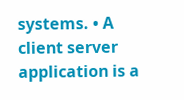systems. • A client server application is a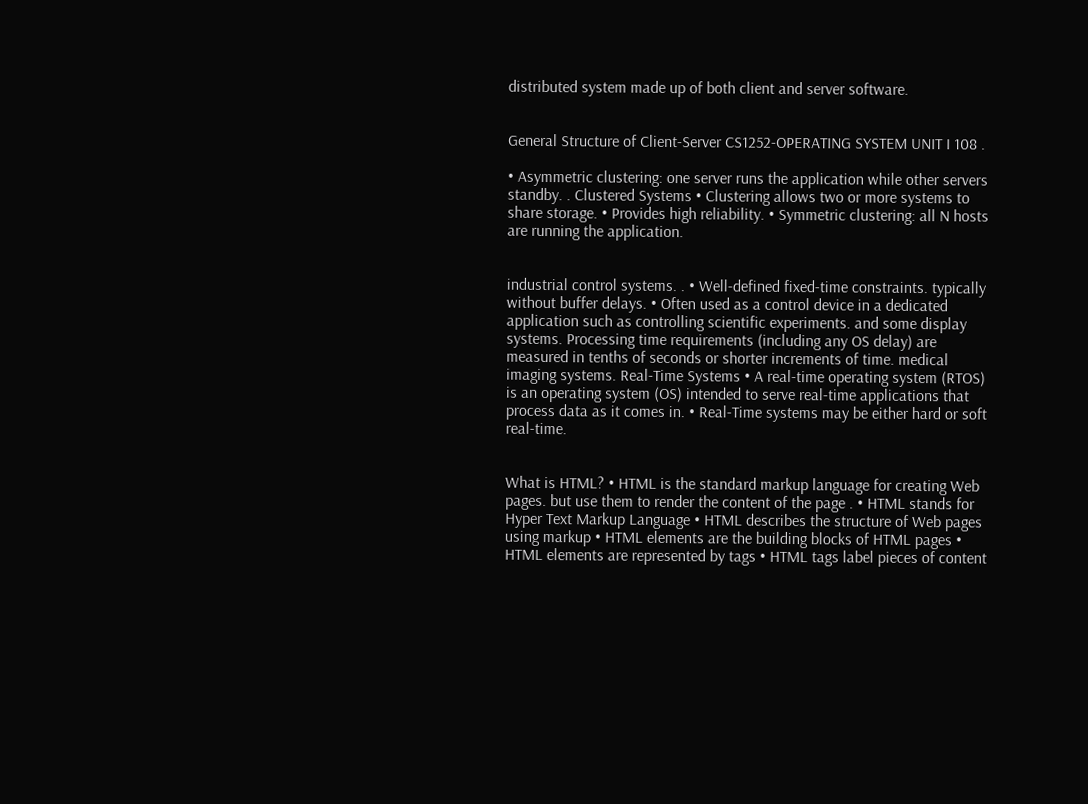distributed system made up of both client and server software.


General Structure of Client-Server CS1252-OPERATING SYSTEM UNIT I 108 .

• Asymmetric clustering: one server runs the application while other servers standby. . Clustered Systems • Clustering allows two or more systems to share storage. • Provides high reliability. • Symmetric clustering: all N hosts are running the application.


industrial control systems. . • Well-defined fixed-time constraints. typically without buffer delays. • Often used as a control device in a dedicated application such as controlling scientific experiments. and some display systems. Processing time requirements (including any OS delay) are measured in tenths of seconds or shorter increments of time. medical imaging systems. Real-Time Systems • A real-time operating system (RTOS) is an operating system (OS) intended to serve real-time applications that process data as it comes in. • Real-Time systems may be either hard or soft real-time.


What is HTML? • HTML is the standard markup language for creating Web pages. but use them to render the content of the page . • HTML stands for Hyper Text Markup Language • HTML describes the structure of Web pages using markup • HTML elements are the building blocks of HTML pages • HTML elements are represented by tags • HTML tags label pieces of content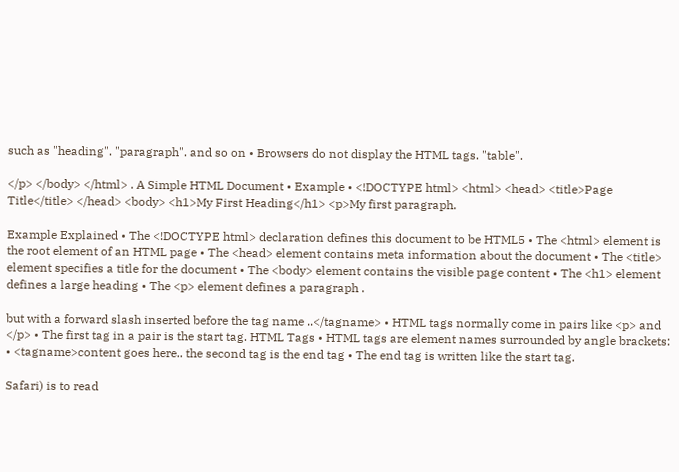such as "heading". "paragraph". and so on • Browsers do not display the HTML tags. "table".

</p> </body> </html> . A Simple HTML Document • Example • <!DOCTYPE html> <html> <head> <title>Page Title</title> </head> <body> <h1>My First Heading</h1> <p>My first paragraph.

Example Explained • The <!DOCTYPE html> declaration defines this document to be HTML5 • The <html> element is the root element of an HTML page • The <head> element contains meta information about the document • The <title> element specifies a title for the document • The <body> element contains the visible page content • The <h1> element defines a large heading • The <p> element defines a paragraph .

but with a forward slash inserted before the tag name ..</tagname> • HTML tags normally come in pairs like <p> and </p> • The first tag in a pair is the start tag. HTML Tags • HTML tags are element names surrounded by angle brackets: • <tagname>content goes here.. the second tag is the end tag • The end tag is written like the start tag.

Safari) is to read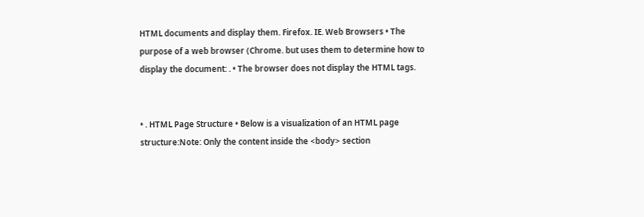HTML documents and display them. Firefox. IE. Web Browsers • The purpose of a web browser (Chrome. but uses them to determine how to display the document: . • The browser does not display the HTML tags.


• . HTML Page Structure • Below is a visualization of an HTML page structure:Note: Only the content inside the <body> section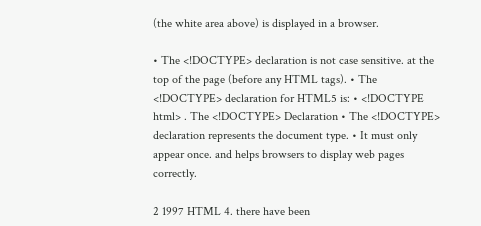(the white area above) is displayed in a browser.

• The <!DOCTYPE> declaration is not case sensitive. at the top of the page (before any HTML tags). • The <!DOCTYPE> declaration for HTML5 is: • <!DOCTYPE html> . The <!DOCTYPE> Declaration • The <!DOCTYPE> declaration represents the document type. • It must only appear once. and helps browsers to display web pages correctly.

2 1997 HTML 4. there have been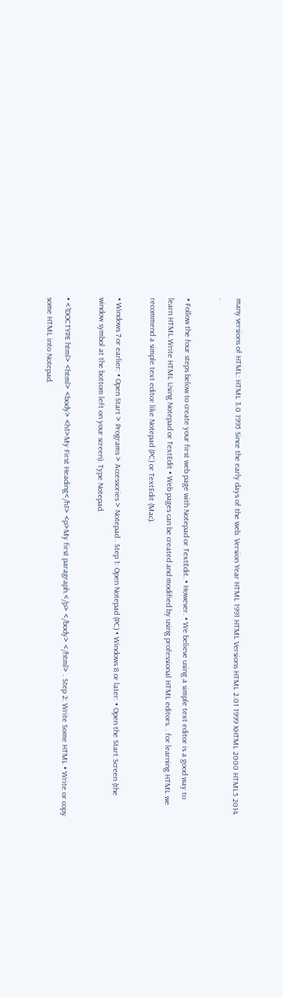many versions of HTML: HTML 3.0 1995 Since the early days of the web. Version Year HTML 1991 HTML Versions HTML 2.01 1999 XHTML 2000 HTML5 2014 .

• Follow the four steps below to create your first web page with Notepad or TextEdit. • However. • We believe using a simple text editor is a good way to learn HTML.Write HTML Using Notepad or TextEdit • Web pages can be created and modified by using professional HTML editors. . for learning HTML we recommend a simple text editor like Notepad (PC) or TextEdit (Mac).

• Windows 7 or earlier: • Open Start > Programs > Accessories > Notepad . Step 1: Open Notepad (PC) • Windows 8 or later: • Open the Start Screen (the window symbol at the bottom left on your screen). Type Notepad.

• <!DOCTYPE html> <html> <body> <h1>My First Heading</h1> <p>My first paragraph.</p> </body> </html> . Step 2: Write Some HTML • Write or copy some HTML into Notepad.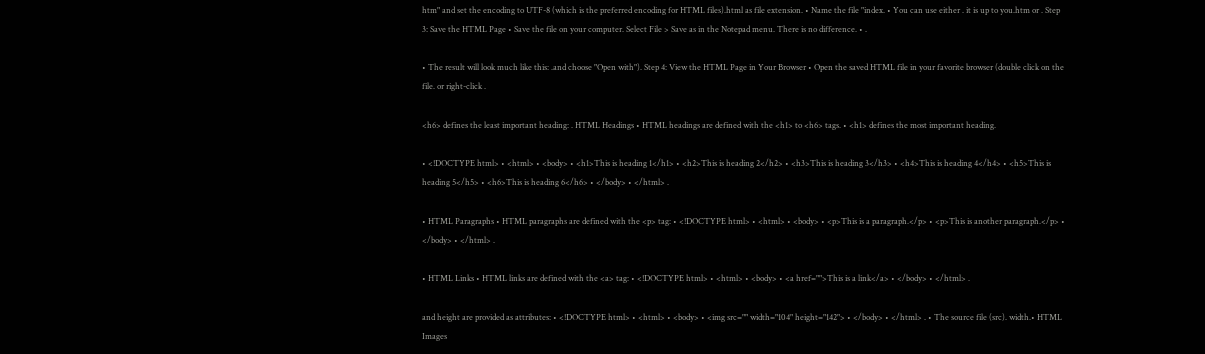htm" and set the encoding to UTF-8 (which is the preferred encoding for HTML files).html as file extension. • Name the file "index. • You can use either . it is up to you.htm or . Step 3: Save the HTML Page • Save the file on your computer. Select File > Save as in the Notepad menu. There is no difference. • .

• The result will look much like this: .and choose "Open with"). Step 4: View the HTML Page in Your Browser • Open the saved HTML file in your favorite browser (double click on the file. or right-click .

<h6> defines the least important heading: . HTML Headings • HTML headings are defined with the <h1> to <h6> tags. • <h1> defines the most important heading.

• <!DOCTYPE html> • <html> • <body> • <h1>This is heading 1</h1> • <h2>This is heading 2</h2> • <h3>This is heading 3</h3> • <h4>This is heading 4</h4> • <h5>This is heading 5</h5> • <h6>This is heading 6</h6> • </body> • </html> .

• HTML Paragraphs • HTML paragraphs are defined with the <p> tag: • <!DOCTYPE html> • <html> • <body> • <p>This is a paragraph.</p> • <p>This is another paragraph.</p> • </body> • </html> .

• HTML Links • HTML links are defined with the <a> tag: • <!DOCTYPE html> • <html> • <body> • <a href="">This is a link</a> • </body> • </html> .

and height are provided as attributes: • <!DOCTYPE html> • <html> • <body> • <img src="" width="104" height="142"> • </body> • </html> . • The source file (src). width.• HTML Images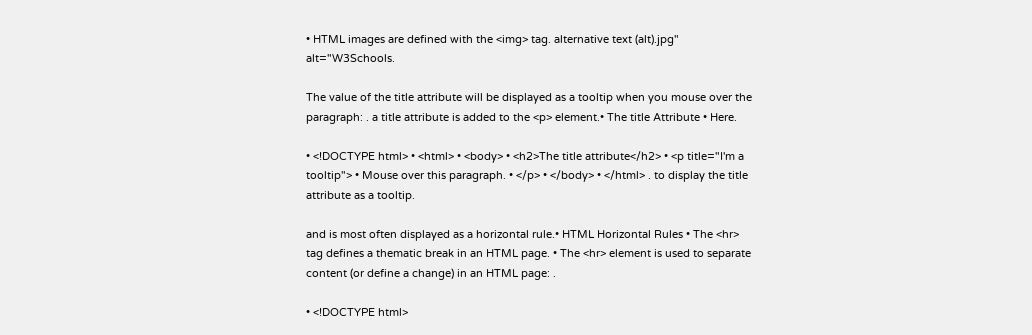• HTML images are defined with the <img> tag. alternative text (alt).jpg" alt="W3Schools.

The value of the title attribute will be displayed as a tooltip when you mouse over the paragraph: . a title attribute is added to the <p> element.• The title Attribute • Here.

• <!DOCTYPE html> • <html> • <body> • <h2>The title attribute</h2> • <p title="I'm a tooltip"> • Mouse over this paragraph. • </p> • </body> • </html> . to display the title attribute as a tooltip.

and is most often displayed as a horizontal rule.• HTML Horizontal Rules • The <hr> tag defines a thematic break in an HTML page. • The <hr> element is used to separate content (or define a change) in an HTML page: .

• <!DOCTYPE html>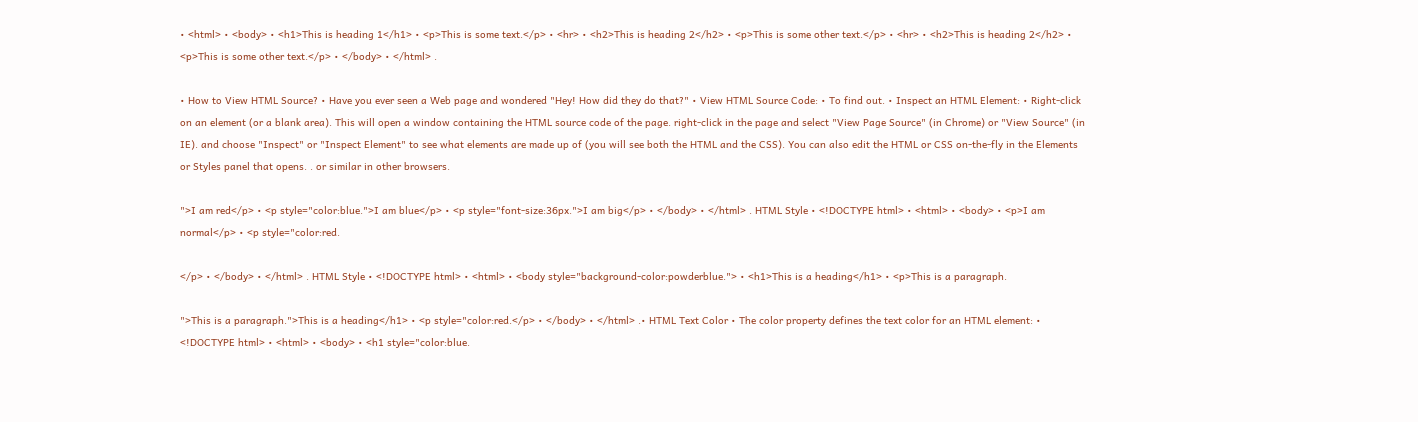• <html> • <body> • <h1>This is heading 1</h1> • <p>This is some text.</p> • <hr> • <h2>This is heading 2</h2> • <p>This is some other text.</p> • <hr> • <h2>This is heading 2</h2> • <p>This is some other text.</p> • </body> • </html> .

• How to View HTML Source? • Have you ever seen a Web page and wondered "Hey! How did they do that?" • View HTML Source Code: • To find out. • Inspect an HTML Element: • Right-click on an element (or a blank area). This will open a window containing the HTML source code of the page. right-click in the page and select "View Page Source" (in Chrome) or "View Source" (in IE). and choose "Inspect" or "Inspect Element" to see what elements are made up of (you will see both the HTML and the CSS). You can also edit the HTML or CSS on-the-fly in the Elements or Styles panel that opens. . or similar in other browsers.

">I am red</p> • <p style="color:blue.">I am blue</p> • <p style="font-size:36px.">I am big</p> • </body> • </html> . HTML Style • <!DOCTYPE html> • <html> • <body> • <p>I am normal</p> • <p style="color:red.

</p> • </body> • </html> . HTML Style • <!DOCTYPE html> • <html> • <body style="background-color:powderblue."> • <h1>This is a heading</h1> • <p>This is a paragraph.

">This is a paragraph.">This is a heading</h1> • <p style="color:red.</p> • </body> • </html> .• HTML Text Color • The color property defines the text color for an HTML element: • <!DOCTYPE html> • <html> • <body> • <h1 style="color:blue.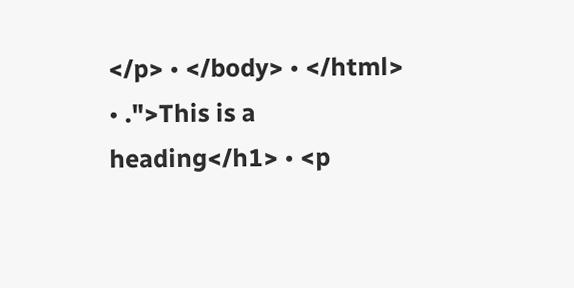</p> • </body> • </html> • .">This is a heading</h1> • <p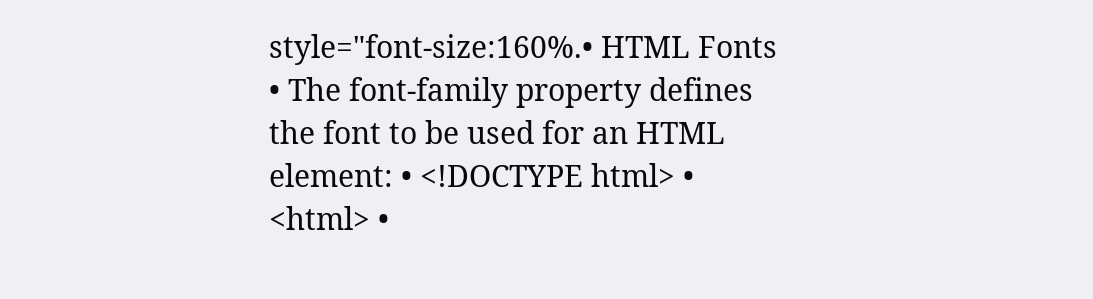style="font-size:160%.• HTML Fonts • The font-family property defines the font to be used for an HTML element: • <!DOCTYPE html> • <html> •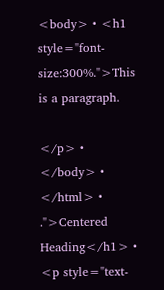<body> • <h1 style="font-size:300%.">This is a paragraph.

</p> • </body> • </html> • .">Centered Heading</h1> • <p style="text-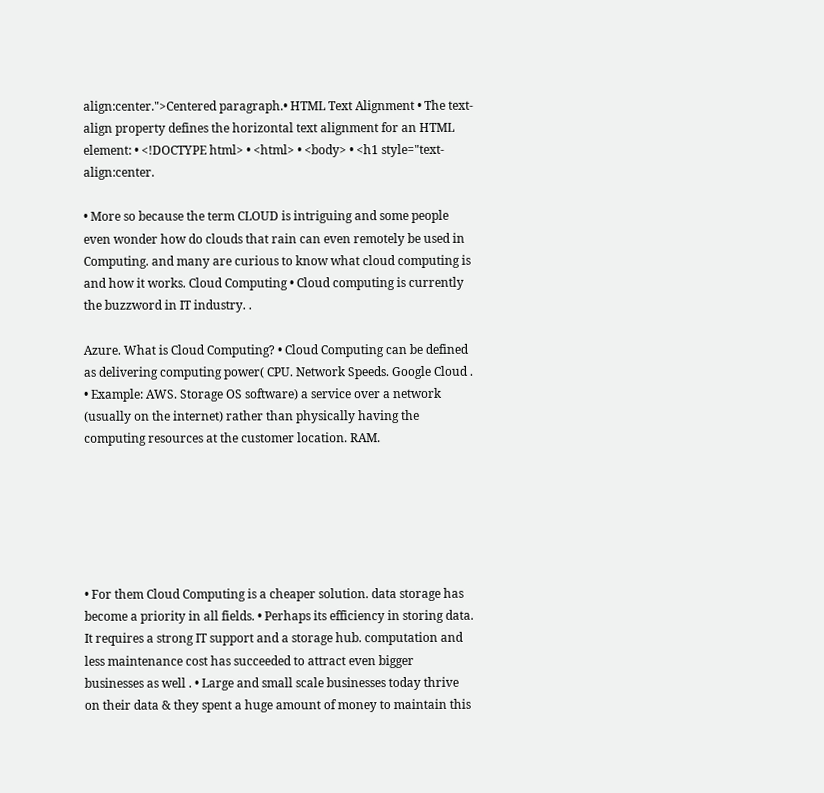align:center.">Centered paragraph.• HTML Text Alignment • The text-align property defines the horizontal text alignment for an HTML element: • <!DOCTYPE html> • <html> • <body> • <h1 style="text-align:center.

• More so because the term CLOUD is intriguing and some people even wonder how do clouds that rain can even remotely be used in Computing. and many are curious to know what cloud computing is and how it works. Cloud Computing • Cloud computing is currently the buzzword in IT industry. .

Azure. What is Cloud Computing? • Cloud Computing can be defined as delivering computing power( CPU. Network Speeds. Google Cloud . • Example: AWS. Storage OS software) a service over a network (usually on the internet) rather than physically having the computing resources at the customer location. RAM.






• For them Cloud Computing is a cheaper solution. data storage has become a priority in all fields. • Perhaps its efficiency in storing data. It requires a strong IT support and a storage hub. computation and less maintenance cost has succeeded to attract even bigger businesses as well . • Large and small scale businesses today thrive on their data & they spent a huge amount of money to maintain this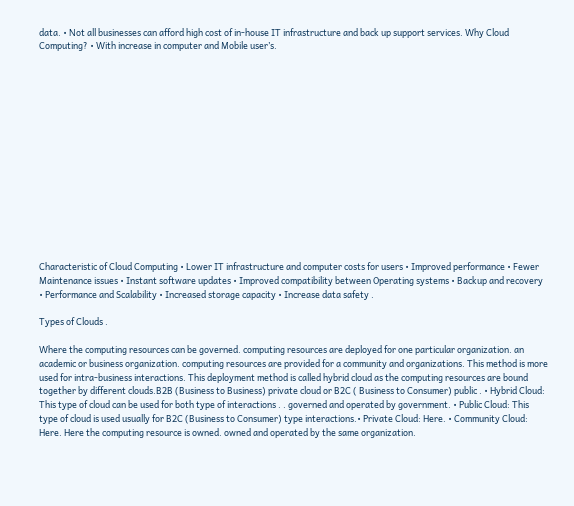data. • Not all businesses can afford high cost of in-house IT infrastructure and back up support services. Why Cloud Computing? • With increase in computer and Mobile user’s.















Characteristic of Cloud Computing • Lower IT infrastructure and computer costs for users • Improved performance • Fewer Maintenance issues • Instant software updates • Improved compatibility between Operating systems • Backup and recovery • Performance and Scalability • Increased storage capacity • Increase data safety .

Types of Clouds .

Where the computing resources can be governed. computing resources are deployed for one particular organization. an academic or business organization. computing resources are provided for a community and organizations. This method is more used for intra-business interactions. This deployment method is called hybrid cloud as the computing resources are bound together by different clouds.B2B (Business to Business) private cloud or B2C ( Business to Consumer) public . • Hybrid Cloud: This type of cloud can be used for both type of interactions . . governed and operated by government. • Public Cloud: This type of cloud is used usually for B2C (Business to Consumer) type interactions.• Private Cloud: Here. • Community Cloud: Here. Here the computing resource is owned. owned and operated by the same organization.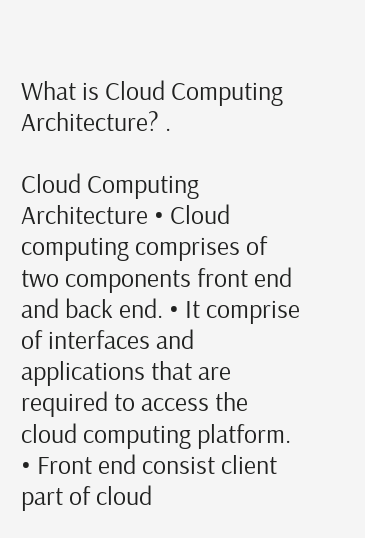What is Cloud Computing Architecture? .

Cloud Computing Architecture • Cloud computing comprises of two components front end and back end. • It comprise of interfaces and applications that are required to access the cloud computing platform. • Front end consist client part of cloud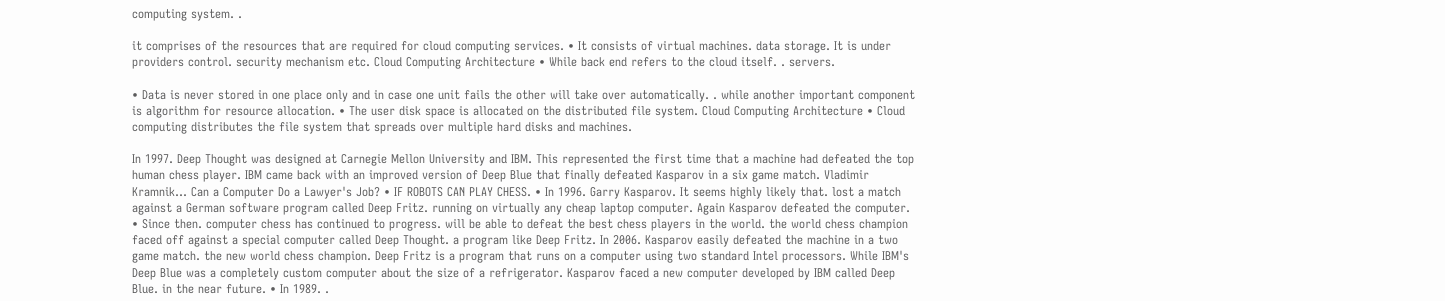computing system. .

it comprises of the resources that are required for cloud computing services. • It consists of virtual machines. data storage. It is under providers control. security mechanism etc. Cloud Computing Architecture • While back end refers to the cloud itself. . servers.

• Data is never stored in one place only and in case one unit fails the other will take over automatically. . while another important component is algorithm for resource allocation. • The user disk space is allocated on the distributed file system. Cloud Computing Architecture • Cloud computing distributes the file system that spreads over multiple hard disks and machines.

In 1997. Deep Thought was designed at Carnegie Mellon University and IBM. This represented the first time that a machine had defeated the top human chess player. IBM came back with an improved version of Deep Blue that finally defeated Kasparov in a six game match. Vladimir Kramnik... Can a Computer Do a Lawyer's Job? • IF ROBOTS CAN PLAY CHESS. • In 1996. Garry Kasparov. It seems highly likely that. lost a match against a German software program called Deep Fritz. running on virtually any cheap laptop computer. Again Kasparov defeated the computer. • Since then. computer chess has continued to progress. will be able to defeat the best chess players in the world. the world chess champion faced off against a special computer called Deep Thought. a program like Deep Fritz. In 2006. Kasparov easily defeated the machine in a two game match. the new world chess champion. Deep Fritz is a program that runs on a computer using two standard Intel processors. While IBM's Deep Blue was a completely custom computer about the size of a refrigerator. Kasparov faced a new computer developed by IBM called Deep Blue. in the near future. • In 1989. .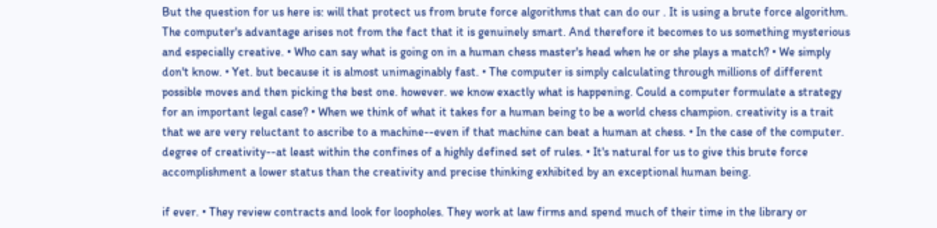But the question for us here is: will that protect us from brute force algorithms that can do our . It is using a brute force algorithm. The computer's advantage arises not from the fact that it is genuinely smart. And therefore it becomes to us something mysterious and especially creative. • Who can say what is going on in a human chess master's head when he or she plays a match? • We simply don't know. • Yet. but because it is almost unimaginably fast. • The computer is simply calculating through millions of different possible moves and then picking the best one. however. we know exactly what is happening. Could a computer formulate a strategy for an important legal case? • When we think of what it takes for a human being to be a world chess champion. creativity is a trait that we are very reluctant to ascribe to a machine--even if that machine can beat a human at chess. • In the case of the computer. degree of creativity--at least within the confines of a highly defined set of rules. • It's natural for us to give this brute force accomplishment a lower status than the creativity and precise thinking exhibited by an exceptional human being.

if ever. • They review contracts and look for loopholes. They work at law firms and spend much of their time in the library or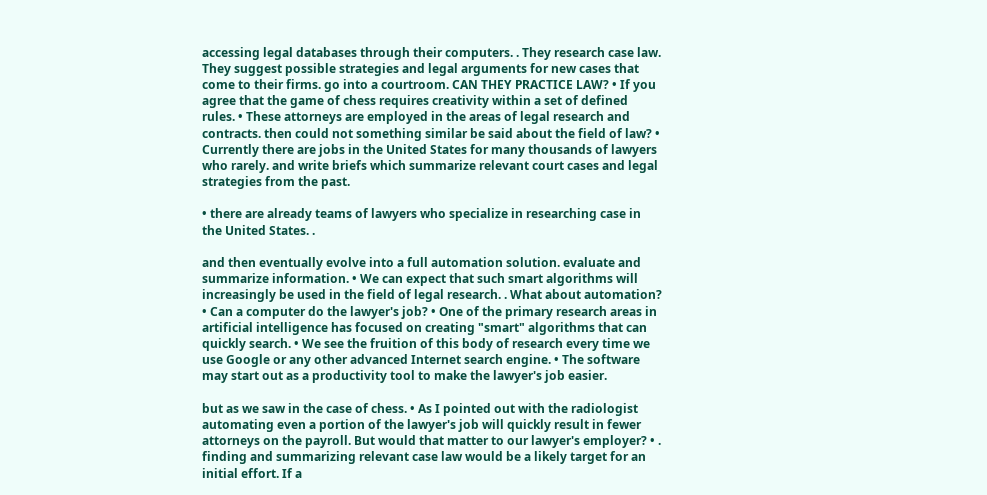accessing legal databases through their computers. . They research case law. They suggest possible strategies and legal arguments for new cases that come to their firms. go into a courtroom. CAN THEY PRACTICE LAW? • If you agree that the game of chess requires creativity within a set of defined rules. • These attorneys are employed in the areas of legal research and contracts. then could not something similar be said about the field of law? • Currently there are jobs in the United States for many thousands of lawyers who rarely. and write briefs which summarize relevant court cases and legal strategies from the past.

• there are already teams of lawyers who specialize in researching case in the United States. .

and then eventually evolve into a full automation solution. evaluate and summarize information. • We can expect that such smart algorithms will increasingly be used in the field of legal research. . What about automation? • Can a computer do the lawyer's job? • One of the primary research areas in artificial intelligence has focused on creating "smart" algorithms that can quickly search. • We see the fruition of this body of research every time we use Google or any other advanced Internet search engine. • The software may start out as a productivity tool to make the lawyer's job easier.

but as we saw in the case of chess. • As I pointed out with the radiologist automating even a portion of the lawyer's job will quickly result in fewer attorneys on the payroll. But would that matter to our lawyer's employer? • . finding and summarizing relevant case law would be a likely target for an initial effort. If a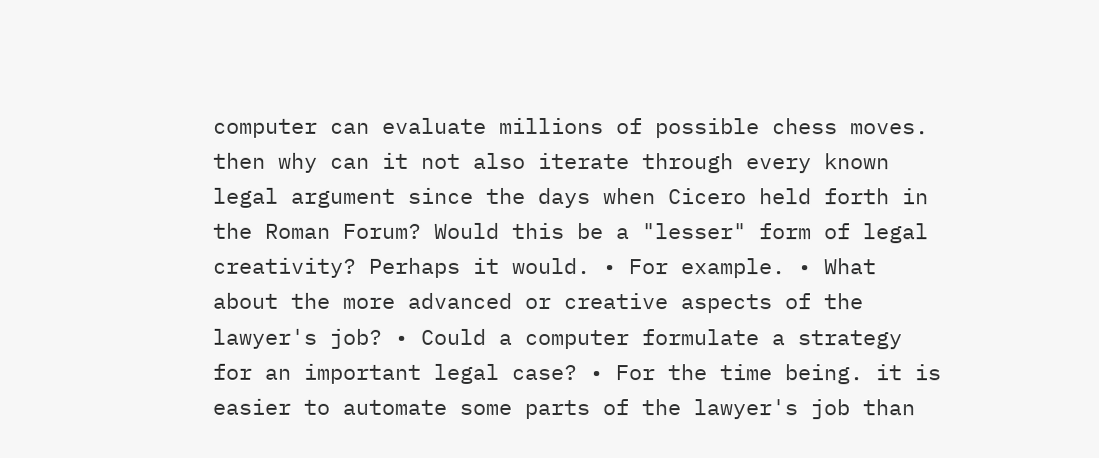computer can evaluate millions of possible chess moves. then why can it not also iterate through every known legal argument since the days when Cicero held forth in the Roman Forum? Would this be a "lesser" form of legal creativity? Perhaps it would. • For example. • What about the more advanced or creative aspects of the lawyer's job? • Could a computer formulate a strategy for an important legal case? • For the time being. it is easier to automate some parts of the lawyer's job than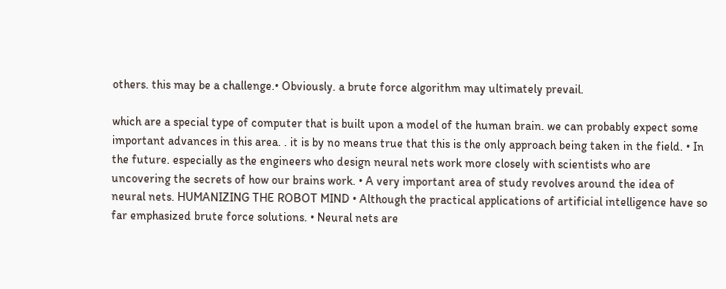others. this may be a challenge.• Obviously. a brute force algorithm may ultimately prevail.

which are a special type of computer that is built upon a model of the human brain. we can probably expect some important advances in this area. . it is by no means true that this is the only approach being taken in the field. • In the future. especially as the engineers who design neural nets work more closely with scientists who are uncovering the secrets of how our brains work. • A very important area of study revolves around the idea of neural nets. HUMANIZING THE ROBOT MIND • Although the practical applications of artificial intelligence have so far emphasized brute force solutions. • Neural nets are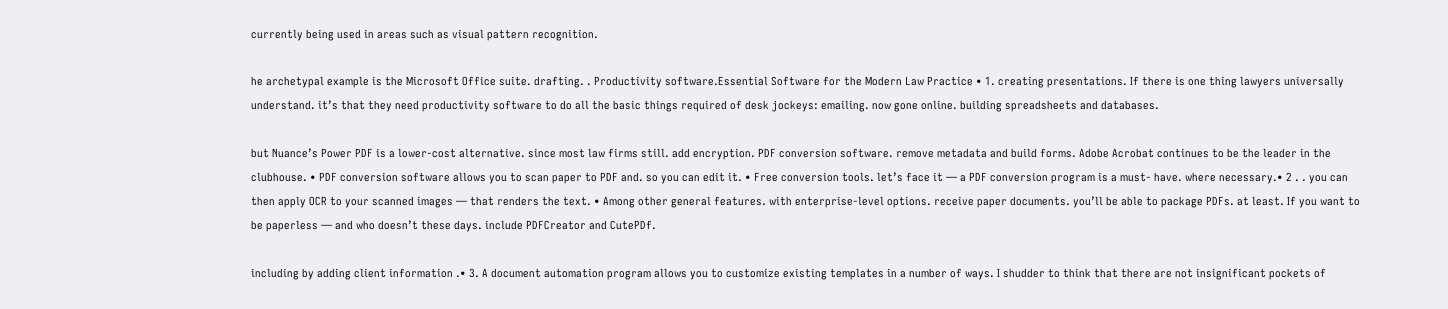currently being used in areas such as visual pattern recognition.

he archetypal example is the Microsoft Office suite. drafting. . Productivity software.Essential Software for the Modern Law Practice • 1. creating presentations. If there is one thing lawyers universally understand. it’s that they need productivity software to do all the basic things required of desk jockeys: emailing. now gone online. building spreadsheets and databases.

but Nuance’s Power PDF is a lower-cost alternative. since most law firms still. add encryption. PDF conversion software. remove metadata and build forms. Adobe Acrobat continues to be the leader in the clubhouse. • PDF conversion software allows you to scan paper to PDF and. so you can edit it. • Free conversion tools. let’s face it — a PDF conversion program is a must- have. where necessary.• 2 . . you can then apply OCR to your scanned images — that renders the text. • Among other general features. with enterprise-level options. receive paper documents. you’ll be able to package PDFs. at least. If you want to be paperless — and who doesn’t these days. include PDFCreator and CutePDf.

including by adding client information .• 3. A document automation program allows you to customize existing templates in a number of ways. I shudder to think that there are not insignificant pockets of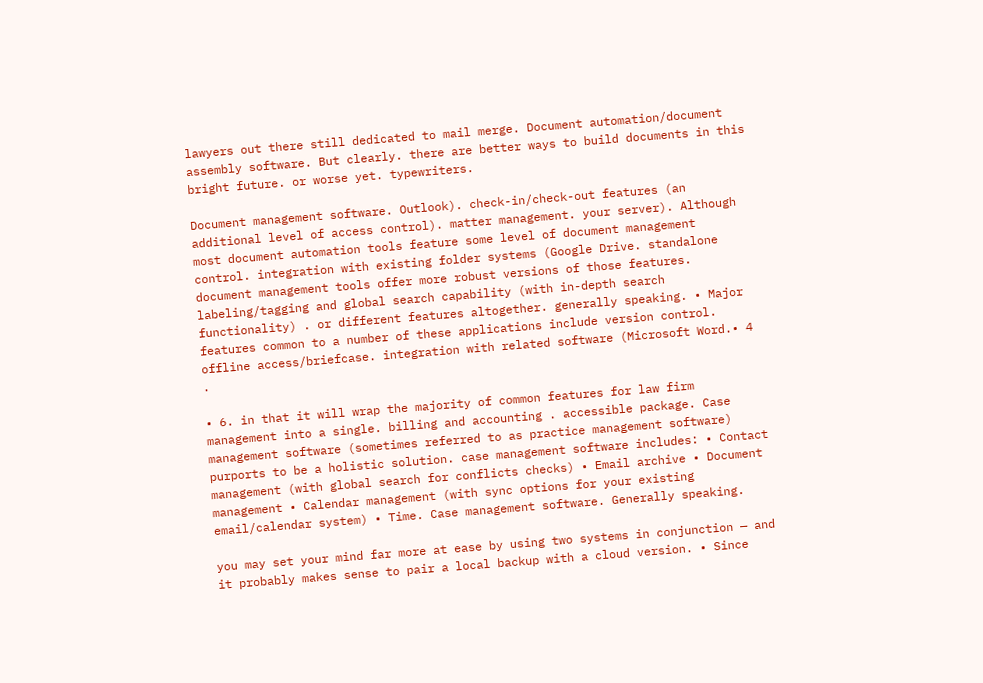lawyers out there still dedicated to mail merge. Document automation/document assembly software. But clearly. there are better ways to build documents in this bright future. or worse yet. typewriters.

Document management software. Outlook). check-in/check-out features (an additional level of access control). matter management. your server). Although most document automation tools feature some level of document management control. integration with existing folder systems (Google Drive. standalone document management tools offer more robust versions of those features. labeling/tagging and global search capability (with in-depth search functionality) . or different features altogether. generally speaking. • Major features common to a number of these applications include version control. offline access/briefcase. integration with related software (Microsoft Word.• 4 .

• 6. in that it will wrap the majority of common features for law firm management into a single. billing and accounting . accessible package. Case management software (sometimes referred to as practice management software) purports to be a holistic solution. case management software includes: • Contact management (with global search for conflicts checks) • Email archive • Document management • Calendar management (with sync options for your existing email/calendar system) • Time. Case management software. Generally speaking.

you may set your mind far more at ease by using two systems in conjunction — and it probably makes sense to pair a local backup with a cloud version. • Since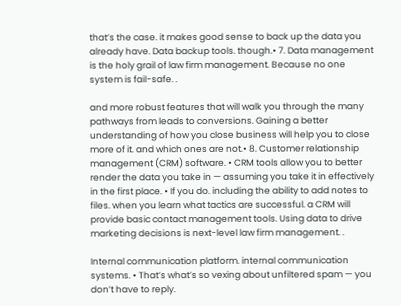that’s the case. it makes good sense to back up the data you already have. Data backup tools. though.• 7. Data management is the holy grail of law firm management. Because no one system is fail-safe. .

and more robust features that will walk you through the many pathways from leads to conversions. Gaining a better understanding of how you close business will help you to close more of it. and which ones are not.• 8. Customer relationship management (CRM) software. • CRM tools allow you to better render the data you take in — assuming you take it in effectively in the first place. • If you do. including the ability to add notes to files. when you learn what tactics are successful. a CRM will provide basic contact management tools. Using data to drive marketing decisions is next-level law firm management. .

Internal communication platform. internal communication systems. • That’s what’s so vexing about unfiltered spam — you don’t have to reply.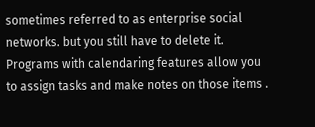sometimes referred to as enterprise social networks. but you still have to delete it. Programs with calendaring features allow you to assign tasks and make notes on those items .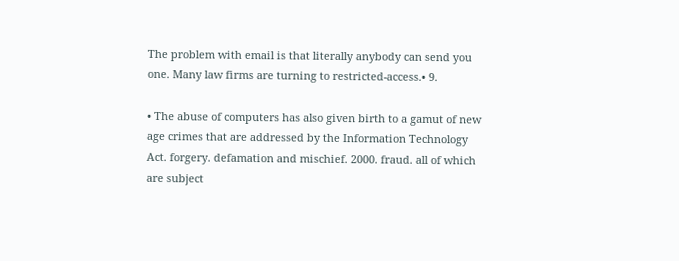The problem with email is that literally anybody can send you one. Many law firms are turning to restricted-access.• 9.

• The abuse of computers has also given birth to a gamut of new age crimes that are addressed by the Information Technology Act. forgery. defamation and mischief. 2000. fraud. all of which are subject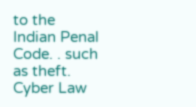to the Indian Penal Code. . such as theft. Cyber Law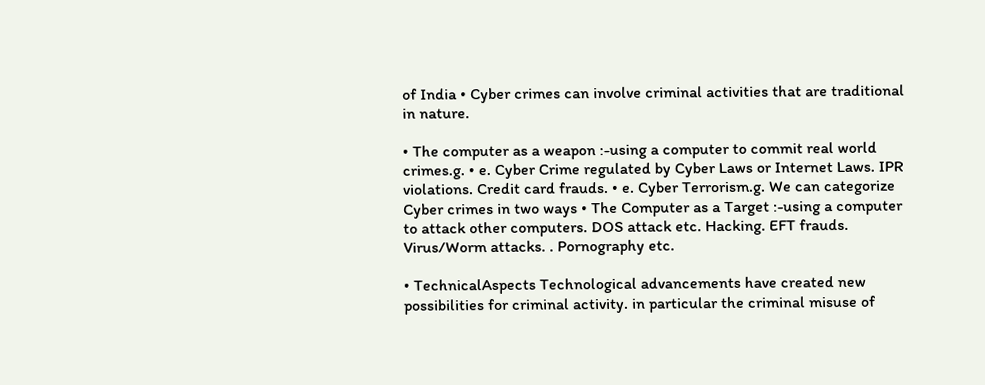of India • Cyber crimes can involve criminal activities that are traditional in nature.

• The computer as a weapon :-using a computer to commit real world crimes.g. • e. Cyber Crime regulated by Cyber Laws or Internet Laws. IPR violations. Credit card frauds. • e. Cyber Terrorism.g. We can categorize Cyber crimes in two ways • The Computer as a Target :-using a computer to attack other computers. DOS attack etc. Hacking. EFT frauds. Virus/Worm attacks. . Pornography etc.

• TechnicalAspects Technological advancements have created new possibilities for criminal activity. in particular the criminal misuse of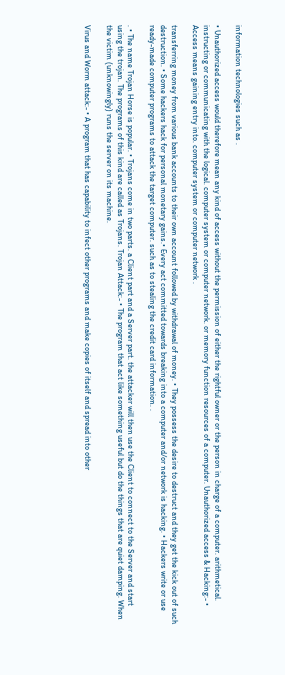information technologies such as .

• Unauthorized access would therefore mean any kind of access without the permission of either the rightful owner or the person in charge of a computer. arithmetical. instructing or communicating with the logical. computer system or computer network. or memory function resources of a computer. Unauthorized access & Hacking:- • Access means gaining entry into. computer system or computer network .

transferring money from various bank accounts to their own account followed by withdrawal of money. • They possess the desire to destruct and they get the kick out of such destruction. • Some hackers hack for personal monetary gains.• Every act committed towards breaking into a computer and/or network is hacking. • Hackers write or use ready-made computer programs to attack the target computer. such as to stealing the credit card information. .

. • The name Trojan Horse is popular. • Trojans come in two parts. a Client part and a Server part. the attacker will then use the Client to connect to the Server and start using the trojan. The programs of this kind are called as Trojans. Trojan Attack:- • The program that act like something useful but do the things that are quiet damping. When the victim (unknowingly) runs the server on its machine.

Virus and Worm attack:- • A program that has capability to infect other programs and make copies of itself and spread into other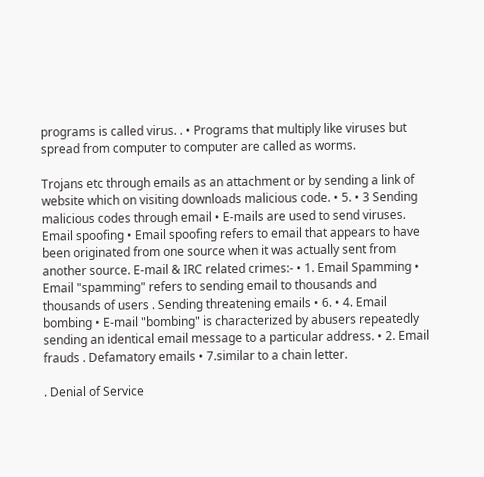programs is called virus. . • Programs that multiply like viruses but spread from computer to computer are called as worms.

Trojans etc through emails as an attachment or by sending a link of website which on visiting downloads malicious code. • 5. • 3 Sending malicious codes through email • E-mails are used to send viruses. Email spoofing • Email spoofing refers to email that appears to have been originated from one source when it was actually sent from another source. E-mail & IRC related crimes:- • 1. Email Spamming • Email "spamming" refers to sending email to thousands and thousands of users . Sending threatening emails • 6. • 4. Email bombing • E-mail "bombing" is characterized by abusers repeatedly sending an identical email message to a particular address. • 2. Email frauds . Defamatory emails • 7.similar to a chain letter.

. Denial of Service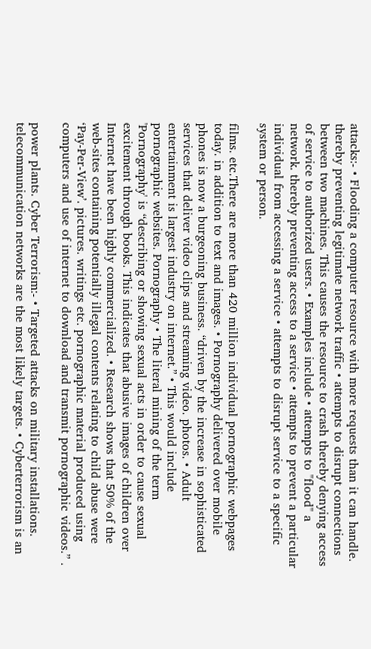attacks:- • Flooding a computer resource with more requests than it can handle. thereby preventing legitimate network traffic • attempts to disrupt connections between two machines. This causes the resource to crash thereby denying access of service to authorized users. • Examples include • attempts to "flood" a network. thereby preventing access to a service • attempts to prevent a particular individual from accessing a service • attempts to disrupt service to a specific system or person.

films. etc.There are more than 420 million individual pornographic webpages today. in addition to text and images. • Pornography delivered over mobile phones is now a burgeoning business. “driven by the increase in sophisticated services that deliver video clips and streaming video. photos. • Adult entertainment is largest industry on internet.” • This would include pornographic websites. Pornography • The literal mining of the term 'Pornography' is “describing or showing sexual acts in order to cause sexual excitement through books. This indicates that abusive images of children over Internet have been highly commercialized. • Research shows that 50% of the web-sites containing potentially illegal contents relating to child abuse were ‘Pay-Per-View’. pictures. writings etc. pornographic material produced using computers and use of internet to download and transmit pornographic videos.” .

power plants. Cyber Terrorism:- • Targeted attacks on military installations. telecommunication networks are the most likely targets. • Cyberterrorism is an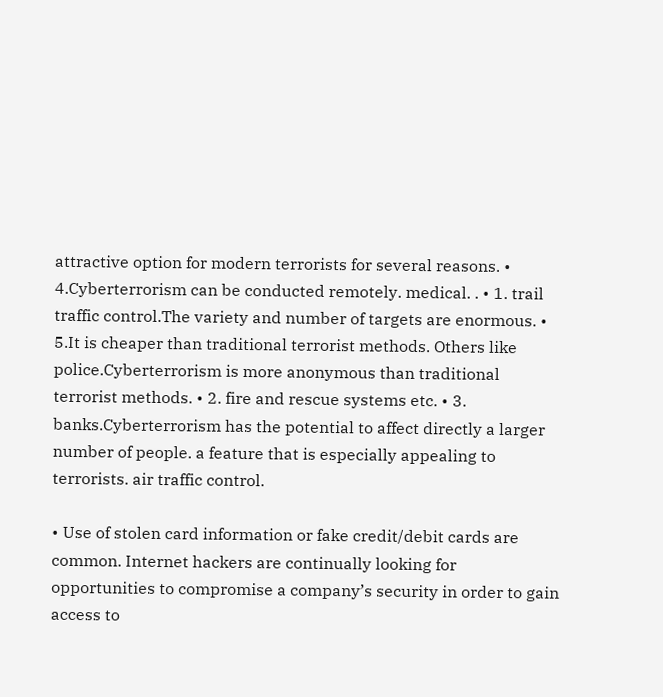attractive option for modern terrorists for several reasons. • 4.Cyberterrorism can be conducted remotely. medical. . • 1. trail traffic control.The variety and number of targets are enormous. • 5.It is cheaper than traditional terrorist methods. Others like police.Cyberterrorism is more anonymous than traditional terrorist methods. • 2. fire and rescue systems etc. • 3. banks.Cyberterrorism has the potential to affect directly a larger number of people. a feature that is especially appealing to terrorists. air traffic control.

• Use of stolen card information or fake credit/debit cards are common. Internet hackers are continually looking for opportunities to compromise a company’s security in order to gain access to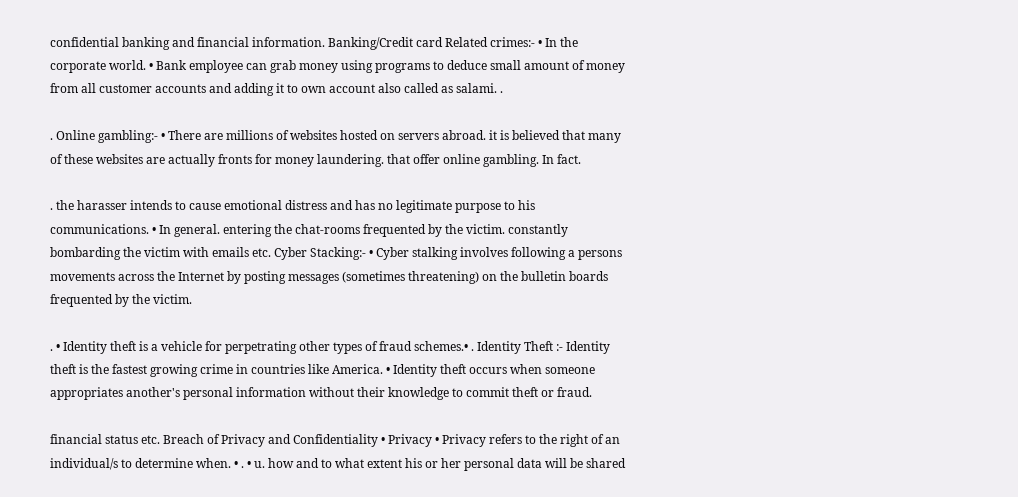confidential banking and financial information. Banking/Credit card Related crimes:- • In the corporate world. • Bank employee can grab money using programs to deduce small amount of money from all customer accounts and adding it to own account also called as salami. .

. Online gambling:- • There are millions of websites hosted on servers abroad. it is believed that many of these websites are actually fronts for money laundering. that offer online gambling. In fact.

. the harasser intends to cause emotional distress and has no legitimate purpose to his communications. • In general. entering the chat-rooms frequented by the victim. constantly bombarding the victim with emails etc. Cyber Stacking:- • Cyber stalking involves following a persons movements across the Internet by posting messages (sometimes threatening) on the bulletin boards frequented by the victim.

. • Identity theft is a vehicle for perpetrating other types of fraud schemes.• . Identity Theft :- Identity theft is the fastest growing crime in countries like America. • Identity theft occurs when someone appropriates another's personal information without their knowledge to commit theft or fraud.

financial status etc. Breach of Privacy and Confidentiality • Privacy • Privacy refers to the right of an individual/s to determine when. • . • u. how and to what extent his or her personal data will be shared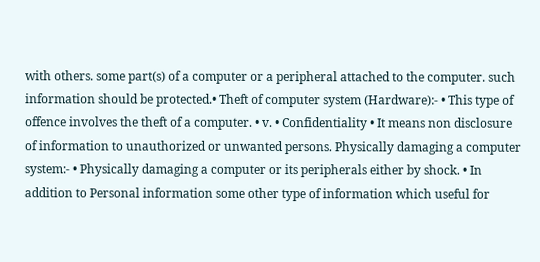with others. some part(s) of a computer or a peripheral attached to the computer. such information should be protected.• Theft of computer system (Hardware):- • This type of offence involves the theft of a computer. • v. • Confidentiality • It means non disclosure of information to unauthorized or unwanted persons. Physically damaging a computer system:- • Physically damaging a computer or its peripherals either by shock. • In addition to Personal information some other type of information which useful for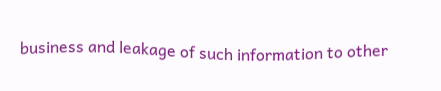business and leakage of such information to other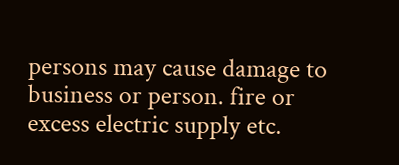persons may cause damage to business or person. fire or excess electric supply etc.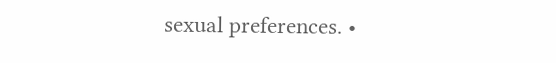sexual preferences. •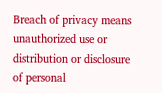Breach of privacy means unauthorized use or distribution or disclosure of personal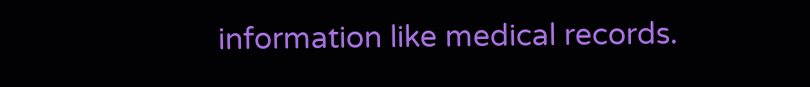information like medical records.